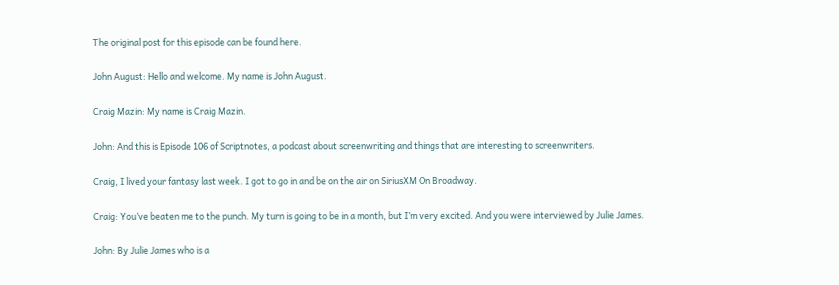The original post for this episode can be found here.

John August: Hello and welcome. My name is John August.

Craig Mazin: My name is Craig Mazin.

John: And this is Episode 106 of Scriptnotes, a podcast about screenwriting and things that are interesting to screenwriters.

Craig, I lived your fantasy last week. I got to go in and be on the air on SiriusXM On Broadway.

Craig: You’ve beaten me to the punch. My turn is going to be in a month, but I’m very excited. And you were interviewed by Julie James.

John: By Julie James who is a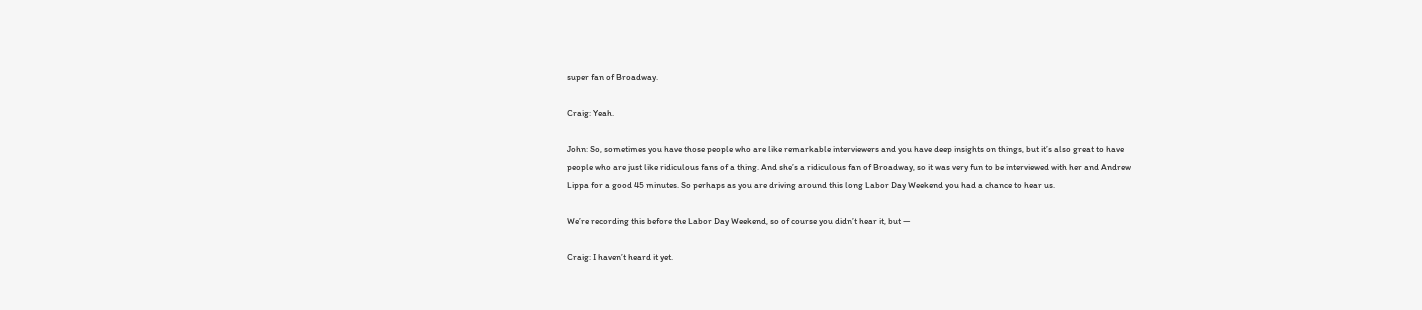super fan of Broadway.

Craig: Yeah.

John: So, sometimes you have those people who are like remarkable interviewers and you have deep insights on things, but it’s also great to have people who are just like ridiculous fans of a thing. And she’s a ridiculous fan of Broadway, so it was very fun to be interviewed with her and Andrew Lippa for a good 45 minutes. So perhaps as you are driving around this long Labor Day Weekend you had a chance to hear us.

We’re recording this before the Labor Day Weekend, so of course you didn’t hear it, but —

Craig: I haven’t heard it yet.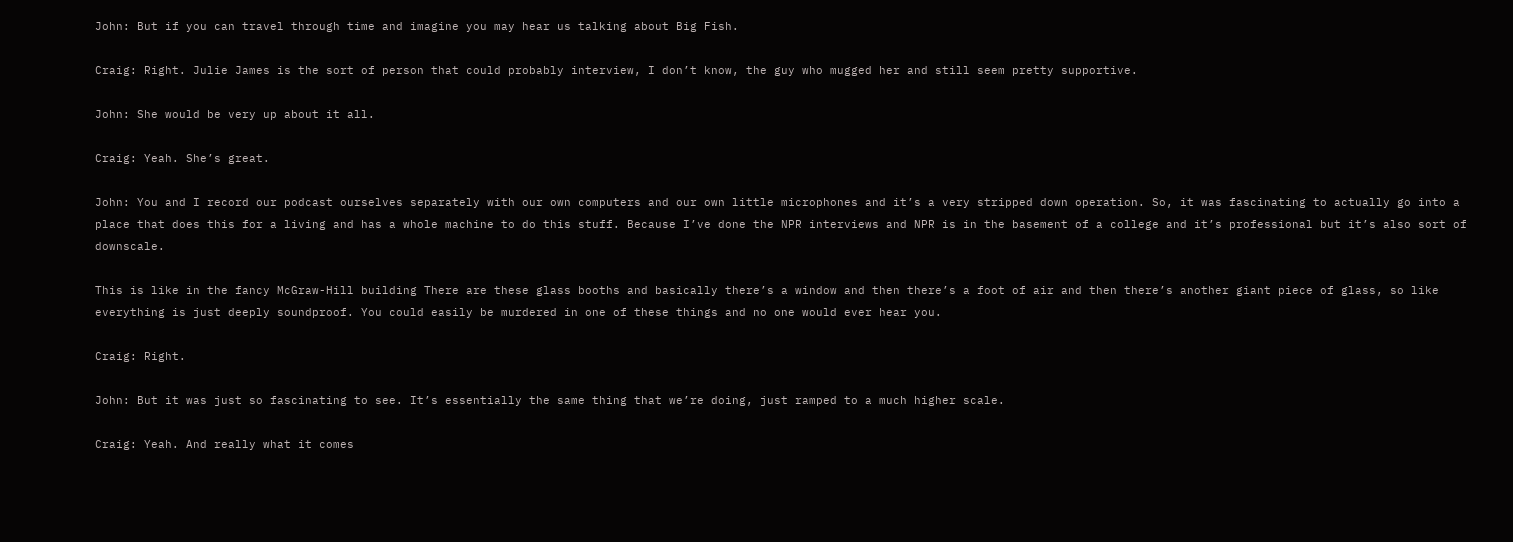John: But if you can travel through time and imagine you may hear us talking about Big Fish.

Craig: Right. Julie James is the sort of person that could probably interview, I don’t know, the guy who mugged her and still seem pretty supportive.

John: She would be very up about it all.

Craig: Yeah. She’s great.

John: You and I record our podcast ourselves separately with our own computers and our own little microphones and it’s a very stripped down operation. So, it was fascinating to actually go into a place that does this for a living and has a whole machine to do this stuff. Because I’ve done the NPR interviews and NPR is in the basement of a college and it’s professional but it’s also sort of downscale.

This is like in the fancy McGraw-Hill building There are these glass booths and basically there’s a window and then there’s a foot of air and then there’s another giant piece of glass, so like everything is just deeply soundproof. You could easily be murdered in one of these things and no one would ever hear you.

Craig: Right.

John: But it was just so fascinating to see. It’s essentially the same thing that we’re doing, just ramped to a much higher scale.

Craig: Yeah. And really what it comes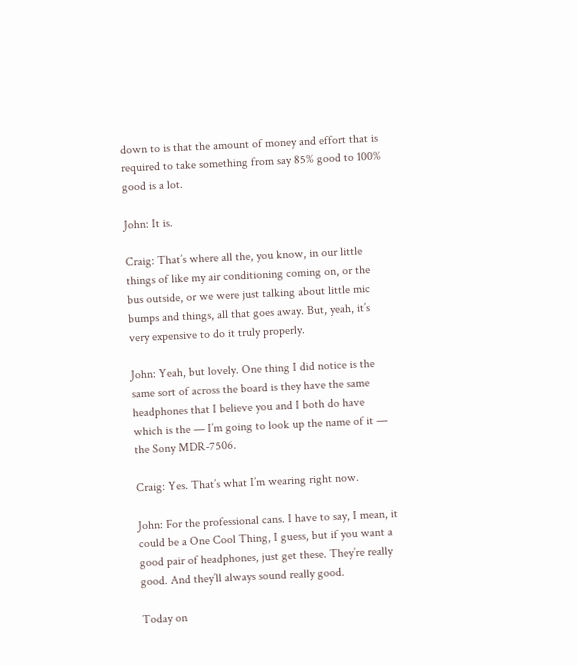down to is that the amount of money and effort that is required to take something from say 85% good to 100% good is a lot.

John: It is.

Craig: That’s where all the, you know, in our little things of like my air conditioning coming on, or the bus outside, or we were just talking about little mic bumps and things, all that goes away. But, yeah, it’s very expensive to do it truly properly.

John: Yeah, but lovely. One thing I did notice is the same sort of across the board is they have the same headphones that I believe you and I both do have which is the — I’m going to look up the name of it — the Sony MDR-7506.

Craig: Yes. That’s what I’m wearing right now.

John: For the professional cans. I have to say, I mean, it could be a One Cool Thing, I guess, but if you want a good pair of headphones, just get these. They’re really good. And they’ll always sound really good.

Today on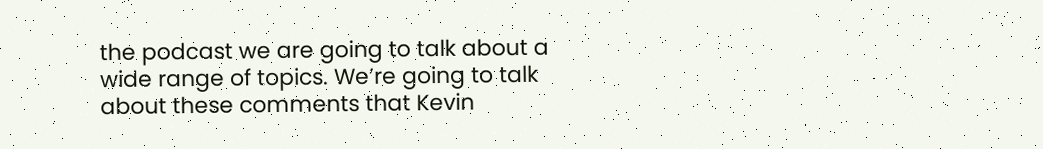the podcast we are going to talk about a wide range of topics. We’re going to talk about these comments that Kevin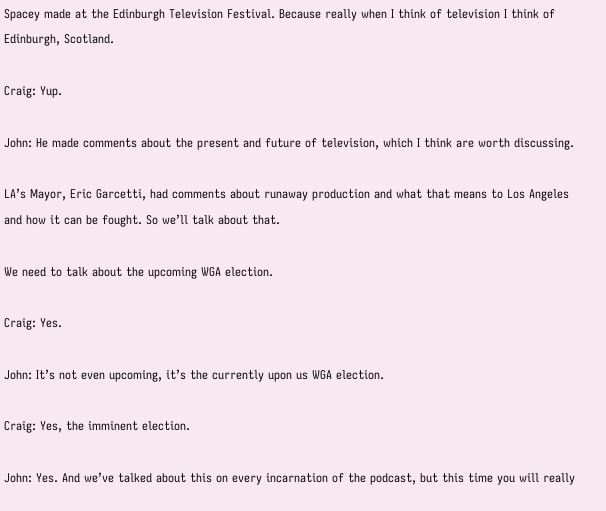Spacey made at the Edinburgh Television Festival. Because really when I think of television I think of Edinburgh, Scotland.

Craig: Yup.

John: He made comments about the present and future of television, which I think are worth discussing.

LA’s Mayor, Eric Garcetti, had comments about runaway production and what that means to Los Angeles and how it can be fought. So we’ll talk about that.

We need to talk about the upcoming WGA election.

Craig: Yes.

John: It’s not even upcoming, it’s the currently upon us WGA election.

Craig: Yes, the imminent election.

John: Yes. And we’ve talked about this on every incarnation of the podcast, but this time you will really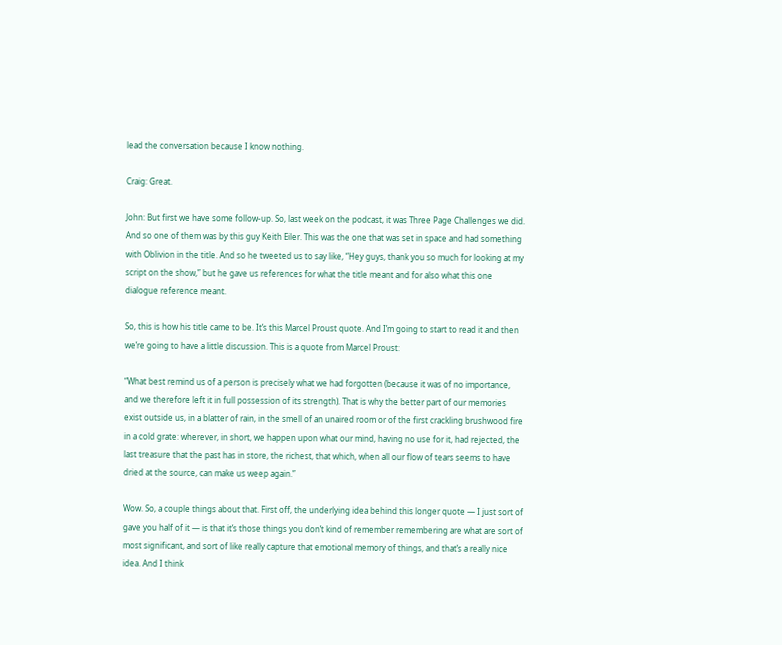lead the conversation because I know nothing.

Craig: Great.

John: But first we have some follow-up. So, last week on the podcast, it was Three Page Challenges we did. And so one of them was by this guy Keith Eiler. This was the one that was set in space and had something with Oblivion in the title. And so he tweeted us to say like, “Hey guys, thank you so much for looking at my script on the show,” but he gave us references for what the title meant and for also what this one dialogue reference meant.

So, this is how his title came to be. It’s this Marcel Proust quote. And I’m going to start to read it and then we’re going to have a little discussion. This is a quote from Marcel Proust:

“What best remind us of a person is precisely what we had forgotten (because it was of no importance, and we therefore left it in full possession of its strength). That is why the better part of our memories exist outside us, in a blatter of rain, in the smell of an unaired room or of the first crackling brushwood fire in a cold grate: wherever, in short, we happen upon what our mind, having no use for it, had rejected, the last treasure that the past has in store, the richest, that which, when all our flow of tears seems to have dried at the source, can make us weep again.”

Wow. So, a couple things about that. First off, the underlying idea behind this longer quote — I just sort of gave you half of it — is that it’s those things you don’t kind of remember remembering are what are sort of most significant, and sort of like really capture that emotional memory of things, and that’s a really nice idea. And I think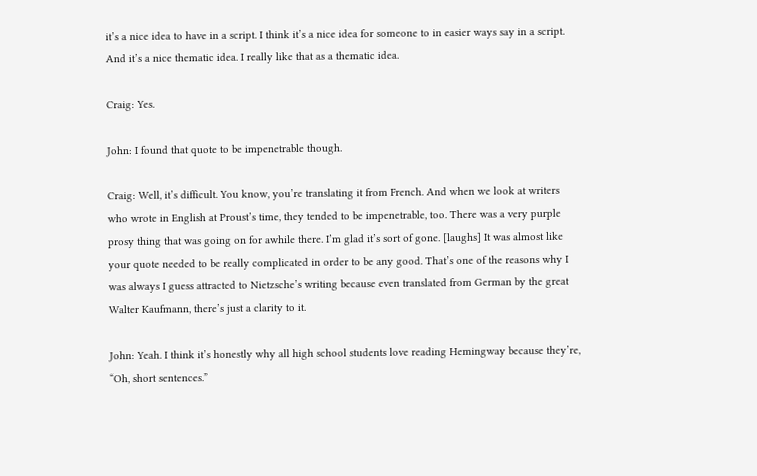it’s a nice idea to have in a script. I think it’s a nice idea for someone to in easier ways say in a script. And it’s a nice thematic idea. I really like that as a thematic idea.

Craig: Yes.

John: I found that quote to be impenetrable though.

Craig: Well, it’s difficult. You know, you’re translating it from French. And when we look at writers who wrote in English at Proust’s time, they tended to be impenetrable, too. There was a very purple prosy thing that was going on for awhile there. I’m glad it’s sort of gone. [laughs] It was almost like your quote needed to be really complicated in order to be any good. That’s one of the reasons why I was always I guess attracted to Nietzsche’s writing because even translated from German by the great Walter Kaufmann, there’s just a clarity to it.

John: Yeah. I think it’s honestly why all high school students love reading Hemingway because they’re, “Oh, short sentences.”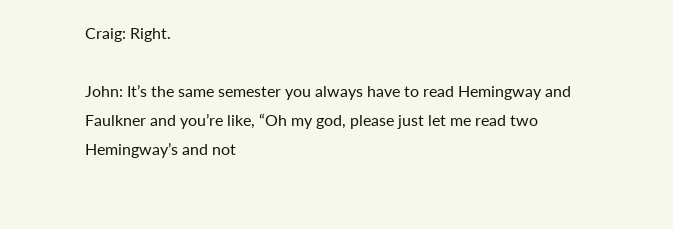Craig: Right.

John: It’s the same semester you always have to read Hemingway and Faulkner and you’re like, “Oh my god, please just let me read two Hemingway’s and not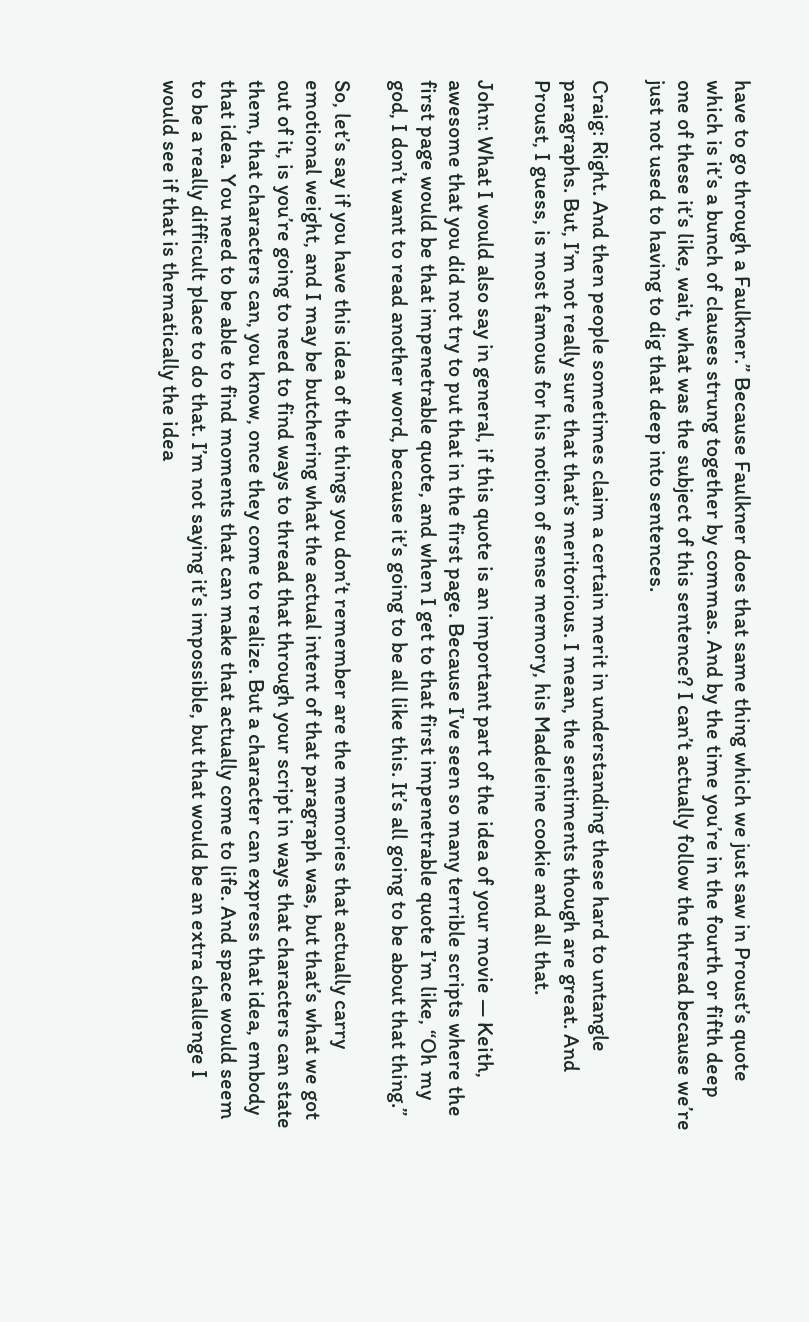have to go through a Faulkner.” Because Faulkner does that same thing which we just saw in Proust’s quote which is it’s a bunch of clauses strung together by commas. And by the time you’re in the fourth or fifth deep one of these it’s like, wait, what was the subject of this sentence? I can’t actually follow the thread because we’re just not used to having to dig that deep into sentences.

Craig: Right. And then people sometimes claim a certain merit in understanding these hard to untangle paragraphs. But, I’m not really sure that that’s meritorious. I mean, the sentiments though are great. And Proust, I guess, is most famous for his notion of sense memory, his Madeleine cookie and all that.

John: What I would also say in general, if this quote is an important part of the idea of your movie — Keith, awesome that you did not try to put that in the first page. Because I’ve seen so many terrible scripts where the first page would be that impenetrable quote, and when I get to that first impenetrable quote I’m like, “Oh my god, I don’t want to read another word, because it’s going to be all like this. It’s all going to be about that thing.”

So, let’s say if you have this idea of the things you don’t remember are the memories that actually carry emotional weight, and I may be butchering what the actual intent of that paragraph was, but that’s what we got out of it, is you’re going to need to find ways to thread that through your script in ways that characters can state them, that characters can, you know, once they come to realize. But a character can express that idea, embody that idea. You need to be able to find moments that can make that actually come to life. And space would seem to be a really difficult place to do that. I’m not saying it’s impossible, but that would be an extra challenge I would see if that is thematically the idea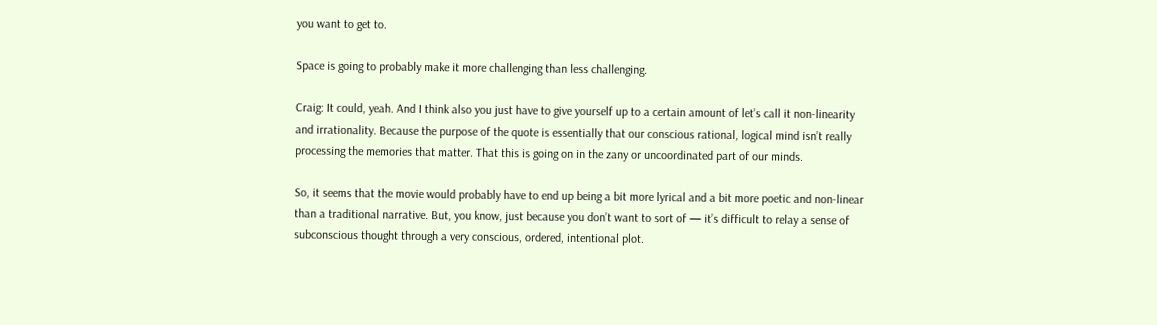you want to get to.

Space is going to probably make it more challenging than less challenging.

Craig: It could, yeah. And I think also you just have to give yourself up to a certain amount of let’s call it non-linearity and irrationality. Because the purpose of the quote is essentially that our conscious rational, logical mind isn’t really processing the memories that matter. That this is going on in the zany or uncoordinated part of our minds.

So, it seems that the movie would probably have to end up being a bit more lyrical and a bit more poetic and non-linear than a traditional narrative. But, you know, just because you don’t want to sort of — it’s difficult to relay a sense of subconscious thought through a very conscious, ordered, intentional plot.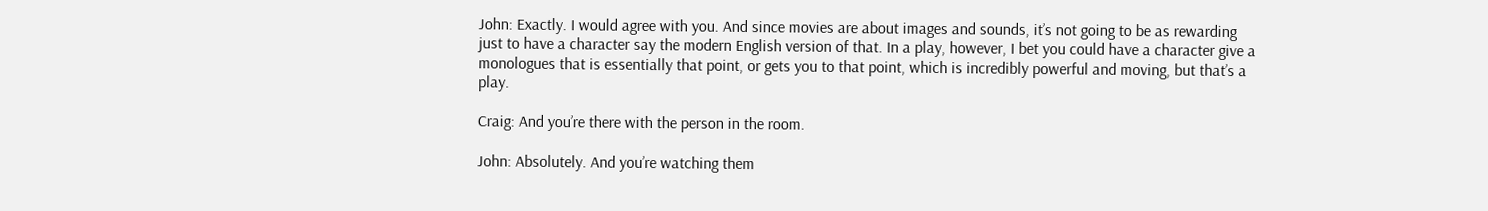John: Exactly. I would agree with you. And since movies are about images and sounds, it’s not going to be as rewarding just to have a character say the modern English version of that. In a play, however, I bet you could have a character give a monologues that is essentially that point, or gets you to that point, which is incredibly powerful and moving, but that’s a play.

Craig: And you’re there with the person in the room.

John: Absolutely. And you’re watching them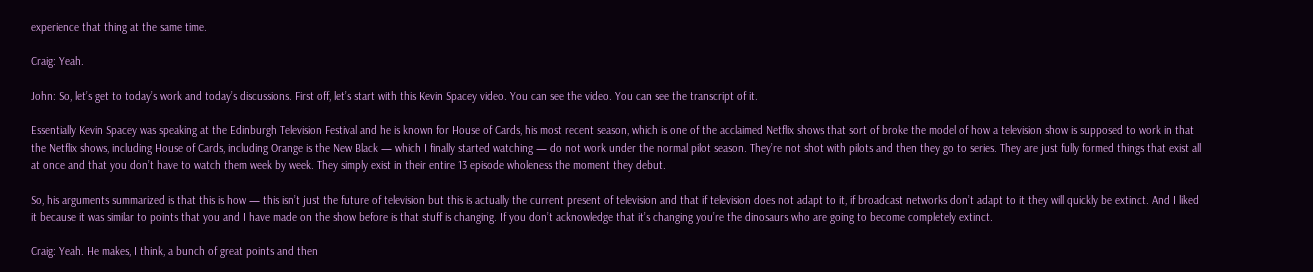experience that thing at the same time.

Craig: Yeah.

John: So, let’s get to today’s work and today’s discussions. First off, let’s start with this Kevin Spacey video. You can see the video. You can see the transcript of it.

Essentially Kevin Spacey was speaking at the Edinburgh Television Festival and he is known for House of Cards, his most recent season, which is one of the acclaimed Netflix shows that sort of broke the model of how a television show is supposed to work in that the Netflix shows, including House of Cards, including Orange is the New Black — which I finally started watching — do not work under the normal pilot season. They’re not shot with pilots and then they go to series. They are just fully formed things that exist all at once and that you don’t have to watch them week by week. They simply exist in their entire 13 episode wholeness the moment they debut.

So, his arguments summarized is that this is how — this isn’t just the future of television but this is actually the current present of television and that if television does not adapt to it, if broadcast networks don’t adapt to it they will quickly be extinct. And I liked it because it was similar to points that you and I have made on the show before is that stuff is changing. If you don’t acknowledge that it’s changing you’re the dinosaurs who are going to become completely extinct.

Craig: Yeah. He makes, I think, a bunch of great points and then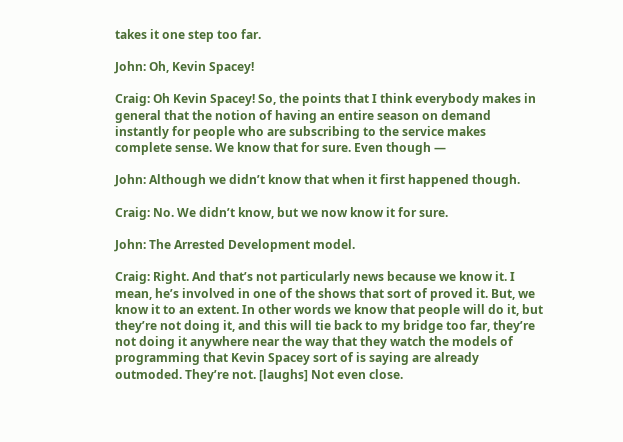takes it one step too far.

John: Oh, Kevin Spacey!

Craig: Oh Kevin Spacey! So, the points that I think everybody makes in general that the notion of having an entire season on demand instantly for people who are subscribing to the service makes complete sense. We know that for sure. Even though —

John: Although we didn’t know that when it first happened though.

Craig: No. We didn’t know, but we now know it for sure.

John: The Arrested Development model.

Craig: Right. And that’s not particularly news because we know it. I mean, he’s involved in one of the shows that sort of proved it. But, we know it to an extent. In other words we know that people will do it, but they’re not doing it, and this will tie back to my bridge too far, they’re not doing it anywhere near the way that they watch the models of programming that Kevin Spacey sort of is saying are already outmoded. They’re not. [laughs] Not even close.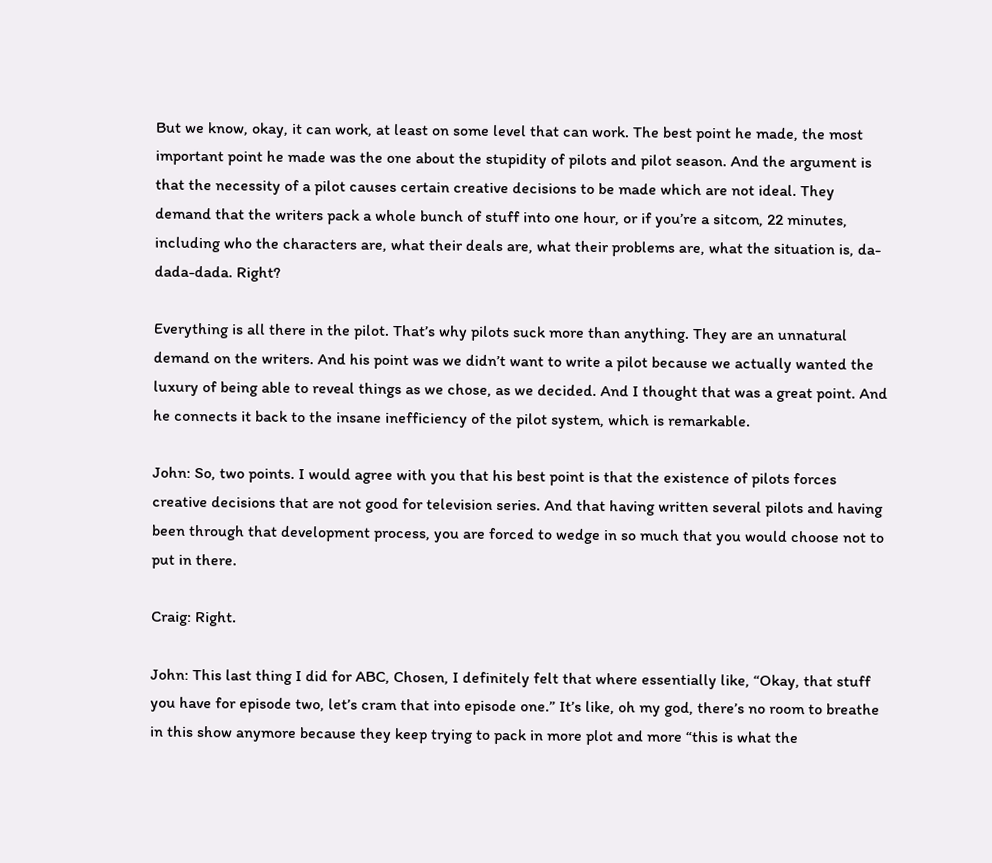But we know, okay, it can work, at least on some level that can work. The best point he made, the most important point he made was the one about the stupidity of pilots and pilot season. And the argument is that the necessity of a pilot causes certain creative decisions to be made which are not ideal. They demand that the writers pack a whole bunch of stuff into one hour, or if you’re a sitcom, 22 minutes, including who the characters are, what their deals are, what their problems are, what the situation is, da-dada-dada. Right?

Everything is all there in the pilot. That’s why pilots suck more than anything. They are an unnatural demand on the writers. And his point was we didn’t want to write a pilot because we actually wanted the luxury of being able to reveal things as we chose, as we decided. And I thought that was a great point. And he connects it back to the insane inefficiency of the pilot system, which is remarkable.

John: So, two points. I would agree with you that his best point is that the existence of pilots forces creative decisions that are not good for television series. And that having written several pilots and having been through that development process, you are forced to wedge in so much that you would choose not to put in there.

Craig: Right.

John: This last thing I did for ABC, Chosen, I definitely felt that where essentially like, “Okay, that stuff you have for episode two, let’s cram that into episode one.” It’s like, oh my god, there’s no room to breathe in this show anymore because they keep trying to pack in more plot and more “this is what the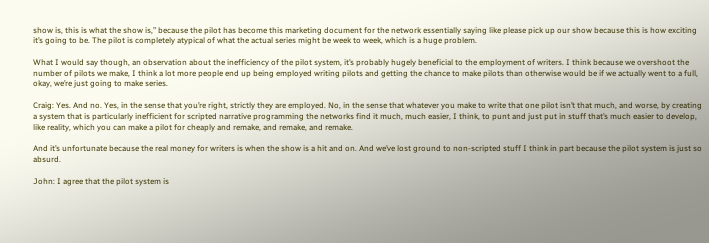show is, this is what the show is,” because the pilot has become this marketing document for the network essentially saying like please pick up our show because this is how exciting it’s going to be. The pilot is completely atypical of what the actual series might be week to week, which is a huge problem.

What I would say though, an observation about the inefficiency of the pilot system, it’s probably hugely beneficial to the employment of writers. I think because we overshoot the number of pilots we make, I think a lot more people end up being employed writing pilots and getting the chance to make pilots than otherwise would be if we actually went to a full, okay, we’re just going to make series.

Craig: Yes. And no. Yes, in the sense that you’re right, strictly they are employed. No, in the sense that whatever you make to write that one pilot isn’t that much, and worse, by creating a system that is particularly inefficient for scripted narrative programming the networks find it much, much easier, I think, to punt and just put in stuff that’s much easier to develop, like reality, which you can make a pilot for cheaply and remake, and remake, and remake.

And it’s unfortunate because the real money for writers is when the show is a hit and on. And we’ve lost ground to non-scripted stuff I think in part because the pilot system is just so absurd.

John: I agree that the pilot system is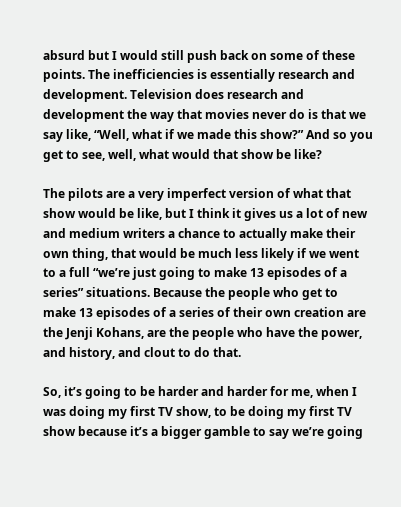absurd but I would still push back on some of these points. The inefficiencies is essentially research and development. Television does research and development the way that movies never do is that we say like, “Well, what if we made this show?” And so you get to see, well, what would that show be like?

The pilots are a very imperfect version of what that show would be like, but I think it gives us a lot of new and medium writers a chance to actually make their own thing, that would be much less likely if we went to a full “we’re just going to make 13 episodes of a series” situations. Because the people who get to make 13 episodes of a series of their own creation are the Jenji Kohans, are the people who have the power, and history, and clout to do that.

So, it’s going to be harder and harder for me, when I was doing my first TV show, to be doing my first TV show because it’s a bigger gamble to say we’re going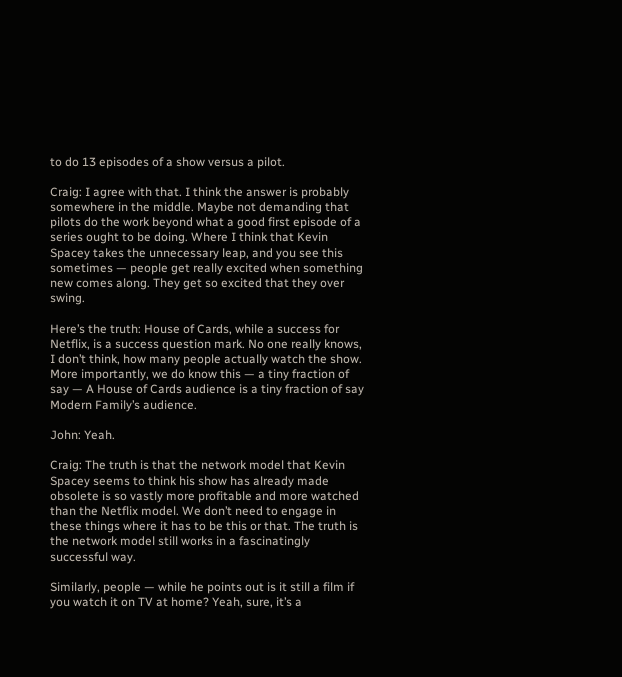to do 13 episodes of a show versus a pilot.

Craig: I agree with that. I think the answer is probably somewhere in the middle. Maybe not demanding that pilots do the work beyond what a good first episode of a series ought to be doing. Where I think that Kevin Spacey takes the unnecessary leap, and you see this sometimes — people get really excited when something new comes along. They get so excited that they over swing.

Here’s the truth: House of Cards, while a success for Netflix, is a success question mark. No one really knows, I don’t think, how many people actually watch the show. More importantly, we do know this — a tiny fraction of say — A House of Cards audience is a tiny fraction of say Modern Family’s audience.

John: Yeah.

Craig: The truth is that the network model that Kevin Spacey seems to think his show has already made obsolete is so vastly more profitable and more watched than the Netflix model. We don’t need to engage in these things where it has to be this or that. The truth is the network model still works in a fascinatingly successful way.

Similarly, people — while he points out is it still a film if you watch it on TV at home? Yeah, sure, it’s a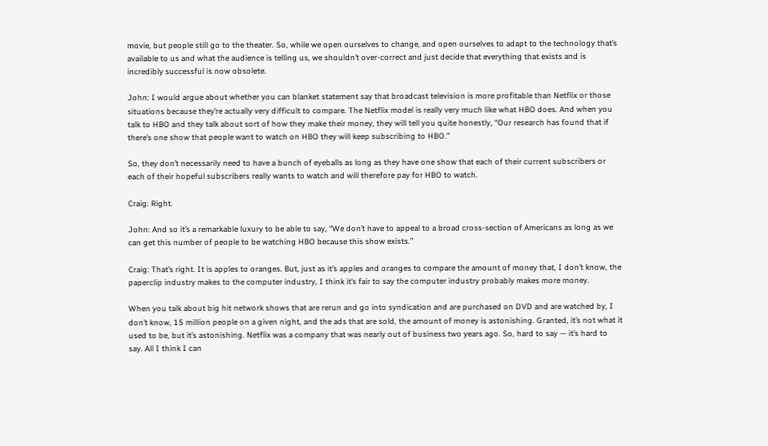movie, but people still go to the theater. So, while we open ourselves to change, and open ourselves to adapt to the technology that’s available to us and what the audience is telling us, we shouldn’t over-correct and just decide that everything that exists and is incredibly successful is now obsolete.

John: I would argue about whether you can blanket statement say that broadcast television is more profitable than Netflix or those situations because they’re actually very difficult to compare. The Netflix model is really very much like what HBO does. And when you talk to HBO and they talk about sort of how they make their money, they will tell you quite honestly, “Our research has found that if there’s one show that people want to watch on HBO they will keep subscribing to HBO.”

So, they don’t necessarily need to have a bunch of eyeballs as long as they have one show that each of their current subscribers or each of their hopeful subscribers really wants to watch and will therefore pay for HBO to watch.

Craig: Right.

John: And so it’s a remarkable luxury to be able to say, “We don’t have to appeal to a broad cross-section of Americans as long as we can get this number of people to be watching HBO because this show exists.”

Craig: That’s right. It is apples to oranges. But, just as it’s apples and oranges to compare the amount of money that, I don’t know, the paperclip industry makes to the computer industry, I think it’s fair to say the computer industry probably makes more money.

When you talk about big hit network shows that are rerun and go into syndication and are purchased on DVD and are watched by, I don’t know, 15 million people on a given night, and the ads that are sold, the amount of money is astonishing. Granted, it’s not what it used to be, but it’s astonishing. Netflix was a company that was nearly out of business two years ago. So, hard to say — it’s hard to say. All I think I can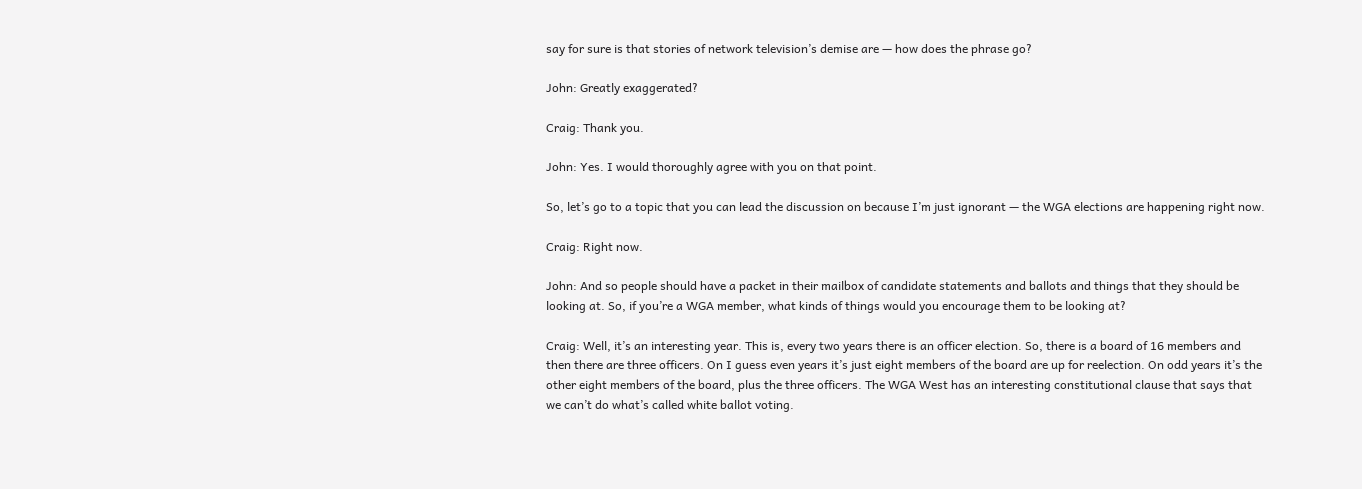say for sure is that stories of network television’s demise are — how does the phrase go?

John: Greatly exaggerated?

Craig: Thank you.

John: Yes. I would thoroughly agree with you on that point.

So, let’s go to a topic that you can lead the discussion on because I’m just ignorant — the WGA elections are happening right now.

Craig: Right now.

John: And so people should have a packet in their mailbox of candidate statements and ballots and things that they should be looking at. So, if you’re a WGA member, what kinds of things would you encourage them to be looking at?

Craig: Well, it’s an interesting year. This is, every two years there is an officer election. So, there is a board of 16 members and then there are three officers. On I guess even years it’s just eight members of the board are up for reelection. On odd years it’s the other eight members of the board, plus the three officers. The WGA West has an interesting constitutional clause that says that we can’t do what’s called white ballot voting.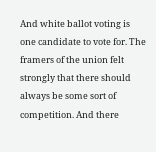And white ballot voting is one candidate to vote for. The framers of the union felt strongly that there should always be some sort of competition. And there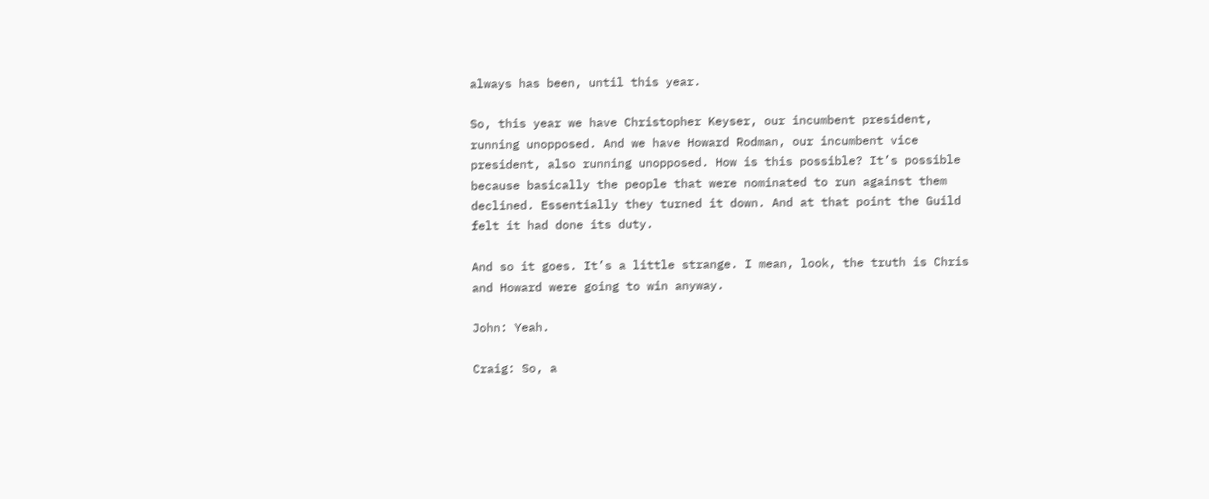always has been, until this year.

So, this year we have Christopher Keyser, our incumbent president, running unopposed. And we have Howard Rodman, our incumbent vice president, also running unopposed. How is this possible? It’s possible because basically the people that were nominated to run against them declined. Essentially they turned it down. And at that point the Guild felt it had done its duty.

And so it goes. It’s a little strange. I mean, look, the truth is Chris and Howard were going to win anyway.

John: Yeah.

Craig: So, a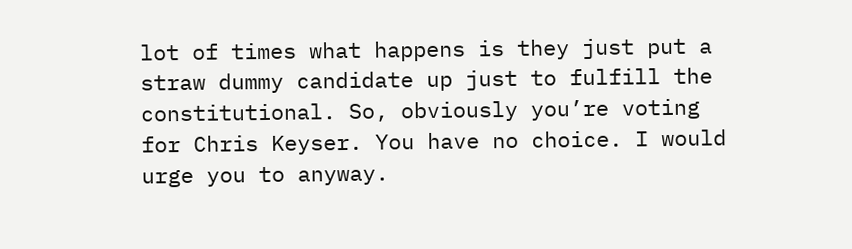lot of times what happens is they just put a straw dummy candidate up just to fulfill the constitutional. So, obviously you’re voting for Chris Keyser. You have no choice. I would urge you to anyway.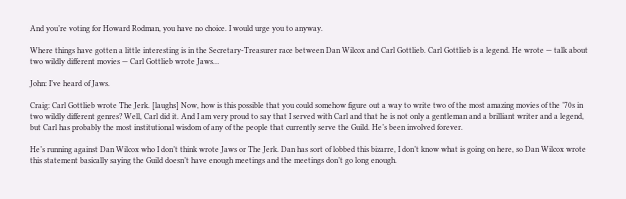And you’re voting for Howard Rodman, you have no choice. I would urge you to anyway.

Where things have gotten a little interesting is in the Secretary-Treasurer race between Dan Wilcox and Carl Gottlieb. Carl Gottlieb is a legend. He wrote — talk about two wildly different movies — Carl Gottlieb wrote Jaws…

John: I’ve heard of Jaws.

Craig: Carl Gottlieb wrote The Jerk. [laughs] Now, how is this possible that you could somehow figure out a way to write two of the most amazing movies of the ’70s in two wildly different genres? Well, Carl did it. And I am very proud to say that I served with Carl and that he is not only a gentleman and a brilliant writer and a legend, but Carl has probably the most institutional wisdom of any of the people that currently serve the Guild. He’s been involved forever.

He’s running against Dan Wilcox who I don’t think wrote Jaws or The Jerk. Dan has sort of lobbed this bizarre, I don’t know what is going on here, so Dan Wilcox wrote this statement basically saying the Guild doesn’t have enough meetings and the meetings don’t go long enough.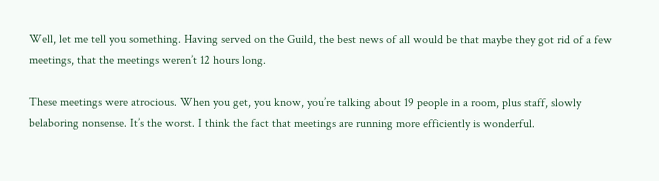Well, let me tell you something. Having served on the Guild, the best news of all would be that maybe they got rid of a few meetings, that the meetings weren’t 12 hours long.

These meetings were atrocious. When you get, you know, you’re talking about 19 people in a room, plus staff, slowly belaboring nonsense. It’s the worst. I think the fact that meetings are running more efficiently is wonderful.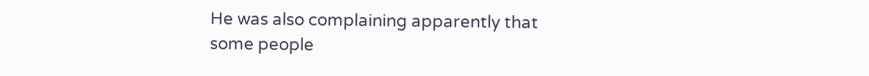He was also complaining apparently that some people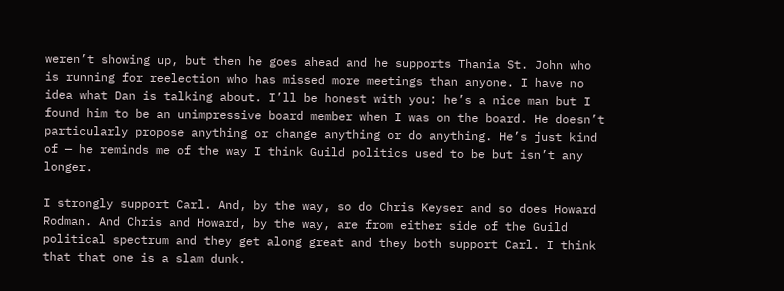weren’t showing up, but then he goes ahead and he supports Thania St. John who is running for reelection who has missed more meetings than anyone. I have no idea what Dan is talking about. I’ll be honest with you: he’s a nice man but I found him to be an unimpressive board member when I was on the board. He doesn’t particularly propose anything or change anything or do anything. He’s just kind of — he reminds me of the way I think Guild politics used to be but isn’t any longer.

I strongly support Carl. And, by the way, so do Chris Keyser and so does Howard Rodman. And Chris and Howard, by the way, are from either side of the Guild political spectrum and they get along great and they both support Carl. I think that that one is a slam dunk.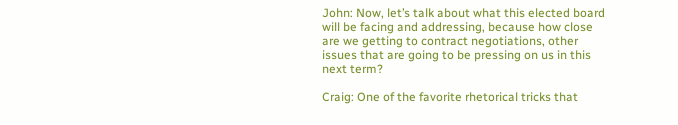John: Now, let’s talk about what this elected board will be facing and addressing, because how close are we getting to contract negotiations, other issues that are going to be pressing on us in this next term?

Craig: One of the favorite rhetorical tricks that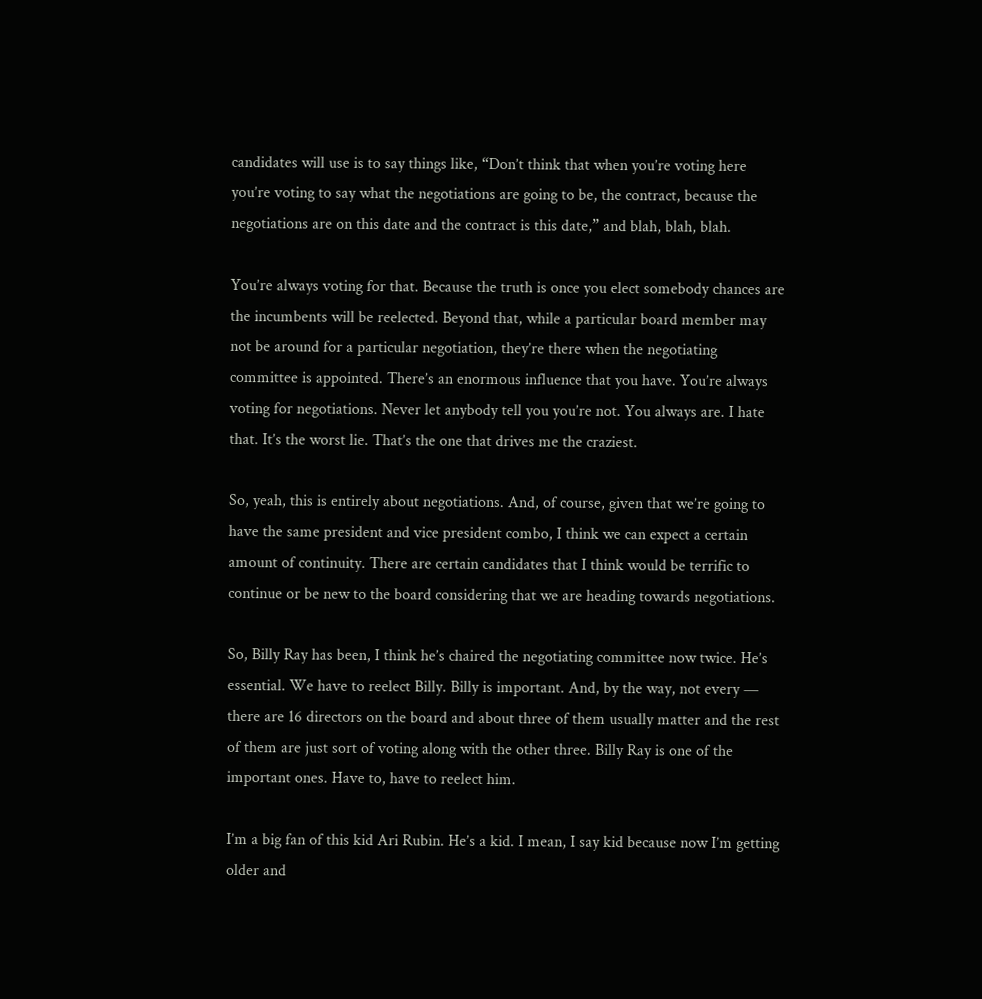candidates will use is to say things like, “Don’t think that when you’re voting here you’re voting to say what the negotiations are going to be, the contract, because the negotiations are on this date and the contract is this date,” and blah, blah, blah.

You’re always voting for that. Because the truth is once you elect somebody chances are the incumbents will be reelected. Beyond that, while a particular board member may not be around for a particular negotiation, they’re there when the negotiating committee is appointed. There’s an enormous influence that you have. You’re always voting for negotiations. Never let anybody tell you you’re not. You always are. I hate that. It’s the worst lie. That’s the one that drives me the craziest.

So, yeah, this is entirely about negotiations. And, of course, given that we’re going to have the same president and vice president combo, I think we can expect a certain amount of continuity. There are certain candidates that I think would be terrific to continue or be new to the board considering that we are heading towards negotiations.

So, Billy Ray has been, I think he’s chaired the negotiating committee now twice. He’s essential. We have to reelect Billy. Billy is important. And, by the way, not every — there are 16 directors on the board and about three of them usually matter and the rest of them are just sort of voting along with the other three. Billy Ray is one of the important ones. Have to, have to reelect him.

I’m a big fan of this kid Ari Rubin. He’s a kid. I mean, I say kid because now I’m getting older and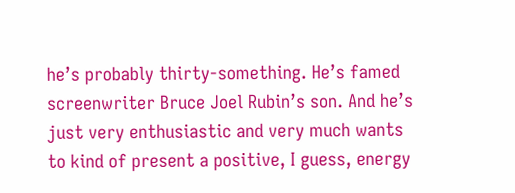he’s probably thirty-something. He’s famed screenwriter Bruce Joel Rubin’s son. And he’s just very enthusiastic and very much wants to kind of present a positive, I guess, energy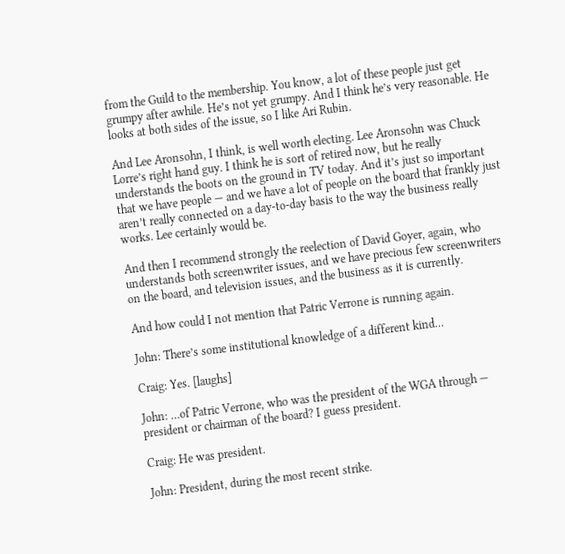from the Guild to the membership. You know, a lot of these people just get grumpy after awhile. He’s not yet grumpy. And I think he’s very reasonable. He looks at both sides of the issue, so I like Ari Rubin.

And Lee Aronsohn, I think, is well worth electing. Lee Aronsohn was Chuck Lorre’s right hand guy. I think he is sort of retired now, but he really understands the boots on the ground in TV today. And it’s just so important that we have people — and we have a lot of people on the board that frankly just aren’t really connected on a day-to-day basis to the way the business really works. Lee certainly would be.

And then I recommend strongly the reelection of David Goyer, again, who understands both screenwriter issues, and we have precious few screenwriters on the board, and television issues, and the business as it is currently.

And how could I not mention that Patric Verrone is running again.

John: There’s some institutional knowledge of a different kind…

Craig: Yes. [laughs]

John: …of Patric Verrone, who was the president of the WGA through — president or chairman of the board? I guess president.

Craig: He was president.

John: President, during the most recent strike.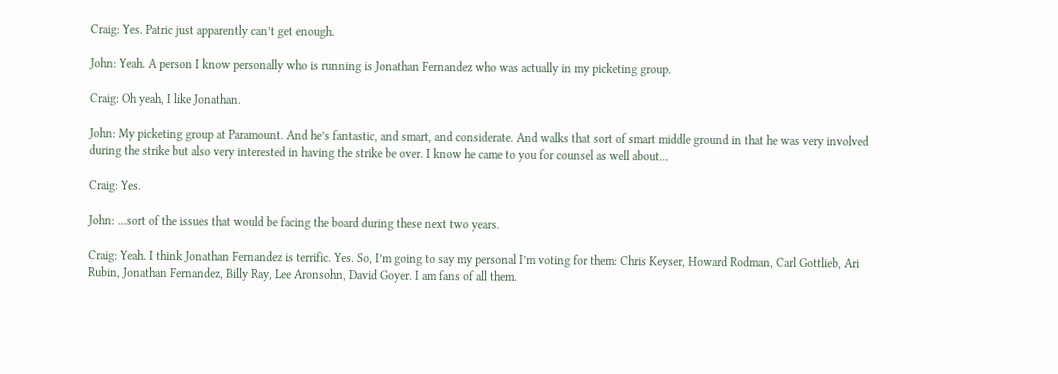Craig: Yes. Patric just apparently can’t get enough.

John: Yeah. A person I know personally who is running is Jonathan Fernandez who was actually in my picketing group.

Craig: Oh yeah, I like Jonathan.

John: My picketing group at Paramount. And he’s fantastic, and smart, and considerate. And walks that sort of smart middle ground in that he was very involved during the strike but also very interested in having the strike be over. I know he came to you for counsel as well about…

Craig: Yes.

John: …sort of the issues that would be facing the board during these next two years.

Craig: Yeah. I think Jonathan Fernandez is terrific. Yes. So, I’m going to say my personal I’m voting for them: Chris Keyser, Howard Rodman, Carl Gottlieb, Ari Rubin, Jonathan Fernandez, Billy Ray, Lee Aronsohn, David Goyer. I am fans of all them.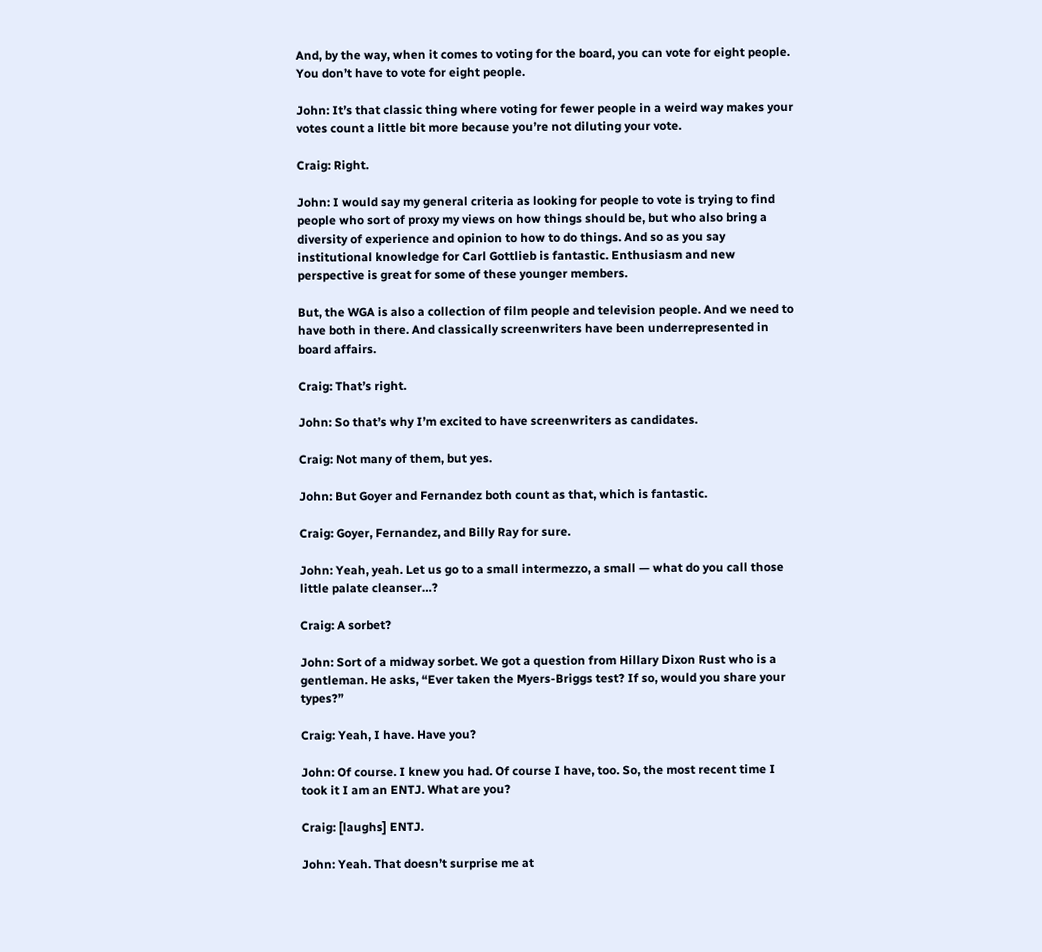And, by the way, when it comes to voting for the board, you can vote for eight people. You don’t have to vote for eight people.

John: It’s that classic thing where voting for fewer people in a weird way makes your votes count a little bit more because you’re not diluting your vote.

Craig: Right.

John: I would say my general criteria as looking for people to vote is trying to find people who sort of proxy my views on how things should be, but who also bring a diversity of experience and opinion to how to do things. And so as you say institutional knowledge for Carl Gottlieb is fantastic. Enthusiasm and new perspective is great for some of these younger members.

But, the WGA is also a collection of film people and television people. And we need to have both in there. And classically screenwriters have been underrepresented in board affairs.

Craig: That’s right.

John: So that’s why I’m excited to have screenwriters as candidates.

Craig: Not many of them, but yes.

John: But Goyer and Fernandez both count as that, which is fantastic.

Craig: Goyer, Fernandez, and Billy Ray for sure.

John: Yeah, yeah. Let us go to a small intermezzo, a small — what do you call those little palate cleanser…?

Craig: A sorbet?

John: Sort of a midway sorbet. We got a question from Hillary Dixon Rust who is a gentleman. He asks, “Ever taken the Myers-Briggs test? If so, would you share your types?”

Craig: Yeah, I have. Have you?

John: Of course. I knew you had. Of course I have, too. So, the most recent time I took it I am an ENTJ. What are you?

Craig: [laughs] ENTJ.

John: Yeah. That doesn’t surprise me at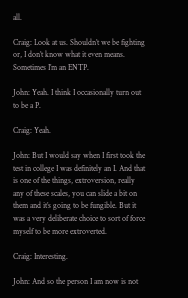all.

Craig: Look at us. Shouldn’t we be fighting or, I don’t know what it even means. Sometimes I’m an ENTP.

John: Yeah. I think I occasionally turn out to be a P.

Craig: Yeah.

John: But I would say when I first took the test in college I was definitely an I. And that is one of the things, extroversion, really any of these scales, you can slide a bit on them and it’s going to be fungible. But it was a very deliberate choice to sort of force myself to be more extroverted.

Craig: Interesting.

John: And so the person I am now is not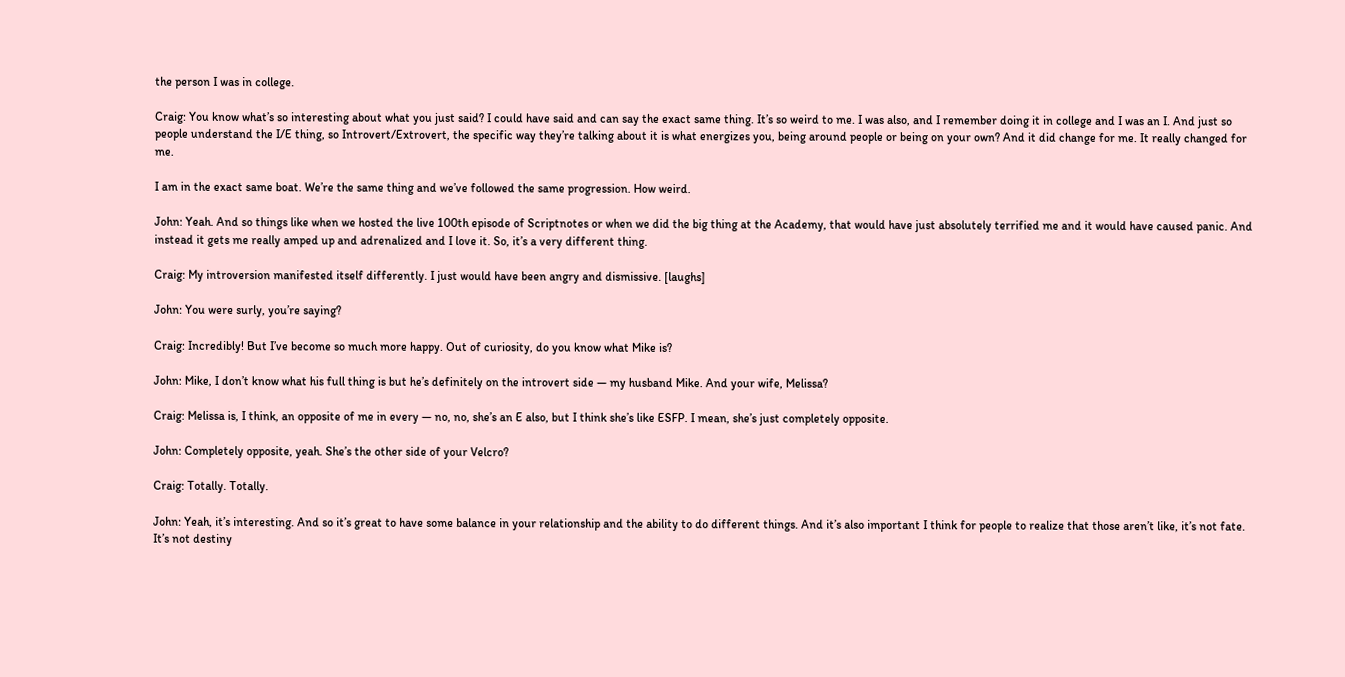the person I was in college.

Craig: You know what’s so interesting about what you just said? I could have said and can say the exact same thing. It’s so weird to me. I was also, and I remember doing it in college and I was an I. And just so people understand the I/E thing, so Introvert/Extrovert, the specific way they’re talking about it is what energizes you, being around people or being on your own? And it did change for me. It really changed for me.

I am in the exact same boat. We’re the same thing and we’ve followed the same progression. How weird.

John: Yeah. And so things like when we hosted the live 100th episode of Scriptnotes or when we did the big thing at the Academy, that would have just absolutely terrified me and it would have caused panic. And instead it gets me really amped up and adrenalized and I love it. So, it’s a very different thing.

Craig: My introversion manifested itself differently. I just would have been angry and dismissive. [laughs]

John: You were surly, you’re saying?

Craig: Incredibly! But I’ve become so much more happy. Out of curiosity, do you know what Mike is?

John: Mike, I don’t know what his full thing is but he’s definitely on the introvert side — my husband Mike. And your wife, Melissa?

Craig: Melissa is, I think, an opposite of me in every — no, no, she’s an E also, but I think she’s like ESFP. I mean, she’s just completely opposite.

John: Completely opposite, yeah. She’s the other side of your Velcro?

Craig: Totally. Totally.

John: Yeah, it’s interesting. And so it’s great to have some balance in your relationship and the ability to do different things. And it’s also important I think for people to realize that those aren’t like, it’s not fate. It’s not destiny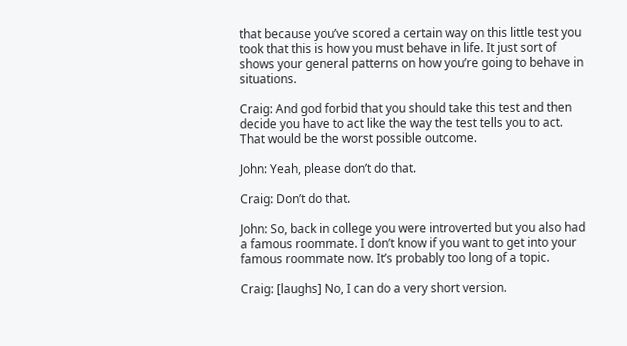that because you’ve scored a certain way on this little test you took that this is how you must behave in life. It just sort of shows your general patterns on how you’re going to behave in situations.

Craig: And god forbid that you should take this test and then decide you have to act like the way the test tells you to act. That would be the worst possible outcome.

John: Yeah, please don’t do that.

Craig: Don’t do that.

John: So, back in college you were introverted but you also had a famous roommate. I don’t know if you want to get into your famous roommate now. It’s probably too long of a topic.

Craig: [laughs] No, I can do a very short version.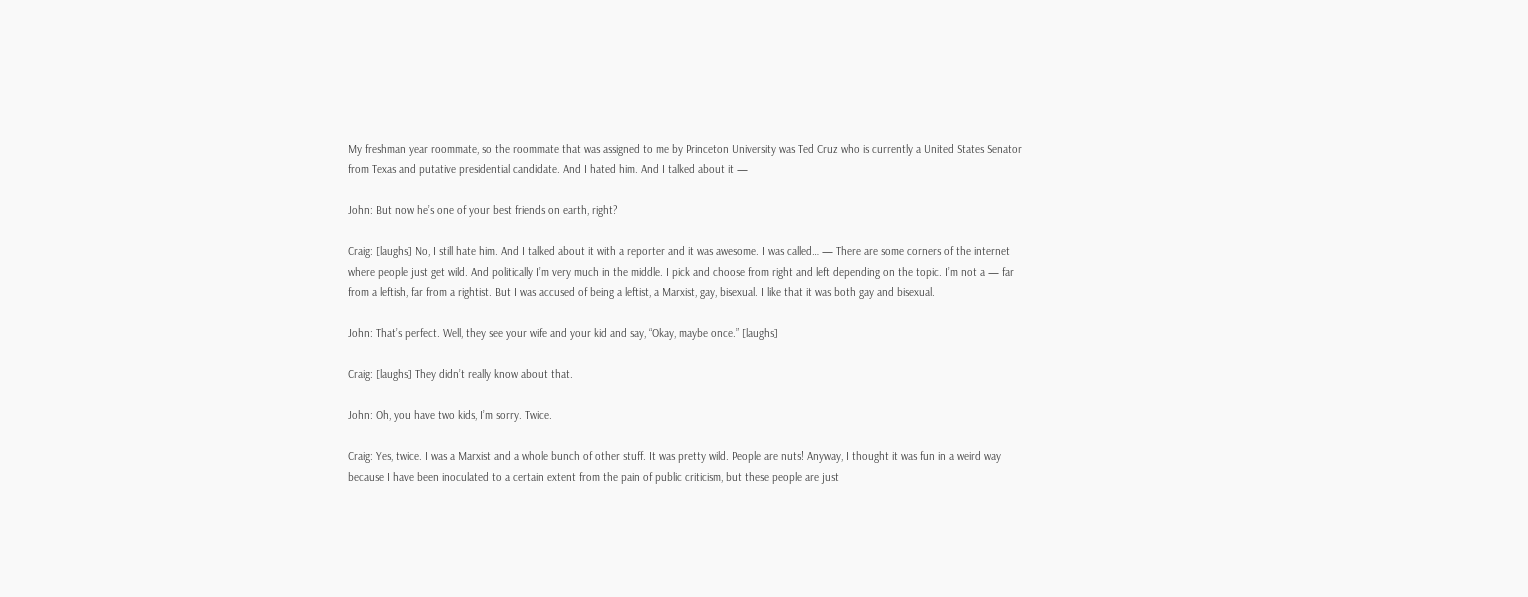My freshman year roommate, so the roommate that was assigned to me by Princeton University was Ted Cruz who is currently a United States Senator from Texas and putative presidential candidate. And I hated him. And I talked about it —

John: But now he’s one of your best friends on earth, right?

Craig: [laughs] No, I still hate him. And I talked about it with a reporter and it was awesome. I was called… — There are some corners of the internet where people just get wild. And politically I’m very much in the middle. I pick and choose from right and left depending on the topic. I’m not a — far from a leftish, far from a rightist. But I was accused of being a leftist, a Marxist, gay, bisexual. I like that it was both gay and bisexual.

John: That’s perfect. Well, they see your wife and your kid and say, “Okay, maybe once.” [laughs]

Craig: [laughs] They didn’t really know about that.

John: Oh, you have two kids, I’m sorry. Twice.

Craig: Yes, twice. I was a Marxist and a whole bunch of other stuff. It was pretty wild. People are nuts! Anyway, I thought it was fun in a weird way because I have been inoculated to a certain extent from the pain of public criticism, but these people are just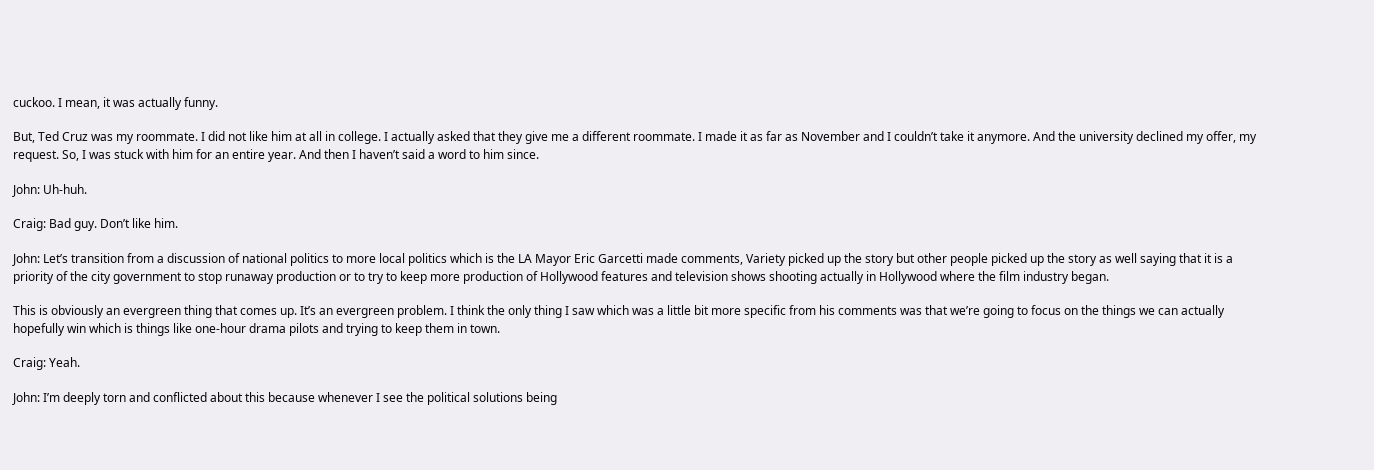cuckoo. I mean, it was actually funny.

But, Ted Cruz was my roommate. I did not like him at all in college. I actually asked that they give me a different roommate. I made it as far as November and I couldn’t take it anymore. And the university declined my offer, my request. So, I was stuck with him for an entire year. And then I haven’t said a word to him since.

John: Uh-huh.

Craig: Bad guy. Don’t like him.

John: Let’s transition from a discussion of national politics to more local politics which is the LA Mayor Eric Garcetti made comments, Variety picked up the story but other people picked up the story as well saying that it is a priority of the city government to stop runaway production or to try to keep more production of Hollywood features and television shows shooting actually in Hollywood where the film industry began.

This is obviously an evergreen thing that comes up. It’s an evergreen problem. I think the only thing I saw which was a little bit more specific from his comments was that we’re going to focus on the things we can actually hopefully win which is things like one-hour drama pilots and trying to keep them in town.

Craig: Yeah.

John: I’m deeply torn and conflicted about this because whenever I see the political solutions being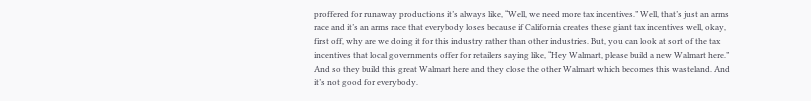proffered for runaway productions it’s always like, “Well, we need more tax incentives.” Well, that’s just an arms race and it’s an arms race that everybody loses because if California creates these giant tax incentives well, okay, first off, why are we doing it for this industry rather than other industries. But, you can look at sort of the tax incentives that local governments offer for retailers saying like, “Hey Walmart, please build a new Walmart here.” And so they build this great Walmart here and they close the other Walmart which becomes this wasteland. And it’s not good for everybody.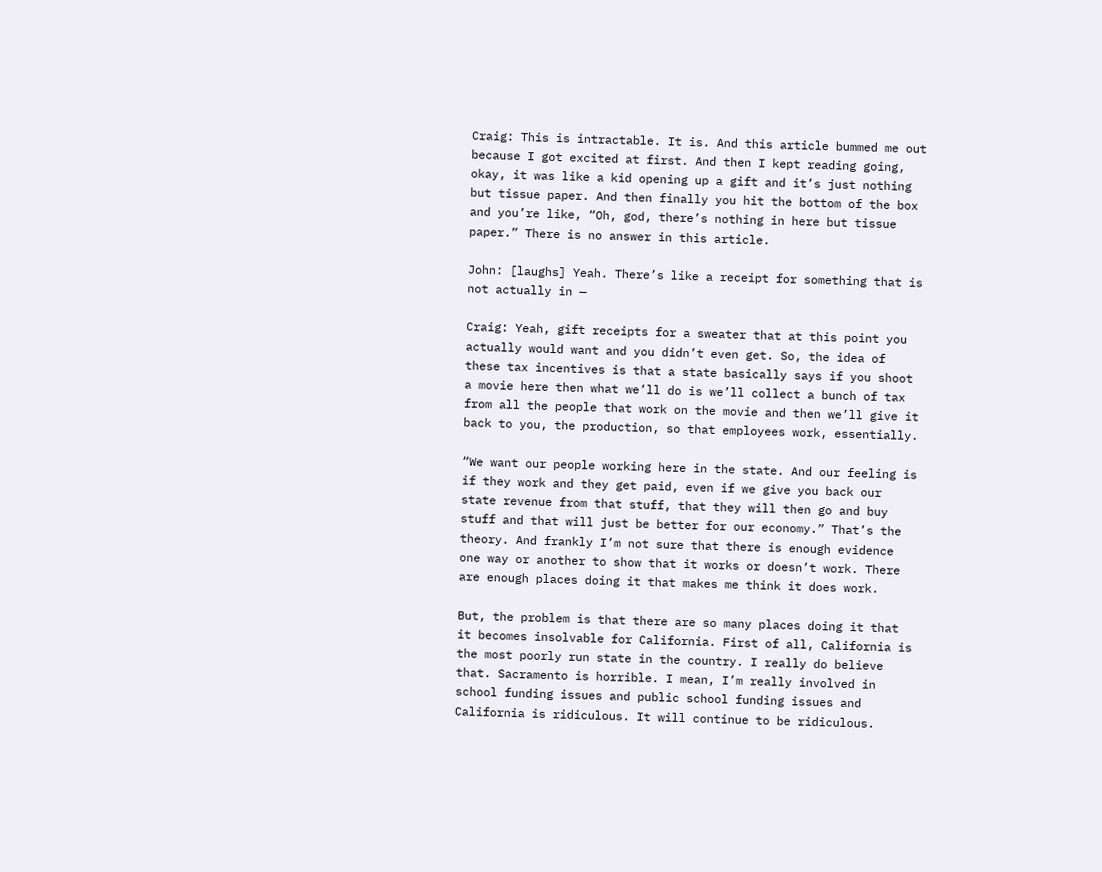Craig: This is intractable. It is. And this article bummed me out because I got excited at first. And then I kept reading going, okay, it was like a kid opening up a gift and it’s just nothing but tissue paper. And then finally you hit the bottom of the box and you’re like, “Oh, god, there’s nothing in here but tissue paper.” There is no answer in this article.

John: [laughs] Yeah. There’s like a receipt for something that is not actually in —

Craig: Yeah, gift receipts for a sweater that at this point you actually would want and you didn’t even get. So, the idea of these tax incentives is that a state basically says if you shoot a movie here then what we’ll do is we’ll collect a bunch of tax from all the people that work on the movie and then we’ll give it back to you, the production, so that employees work, essentially.

“We want our people working here in the state. And our feeling is if they work and they get paid, even if we give you back our state revenue from that stuff, that they will then go and buy stuff and that will just be better for our economy.” That’s the theory. And frankly I’m not sure that there is enough evidence one way or another to show that it works or doesn’t work. There are enough places doing it that makes me think it does work.

But, the problem is that there are so many places doing it that it becomes insolvable for California. First of all, California is the most poorly run state in the country. I really do believe that. Sacramento is horrible. I mean, I’m really involved in school funding issues and public school funding issues and California is ridiculous. It will continue to be ridiculous.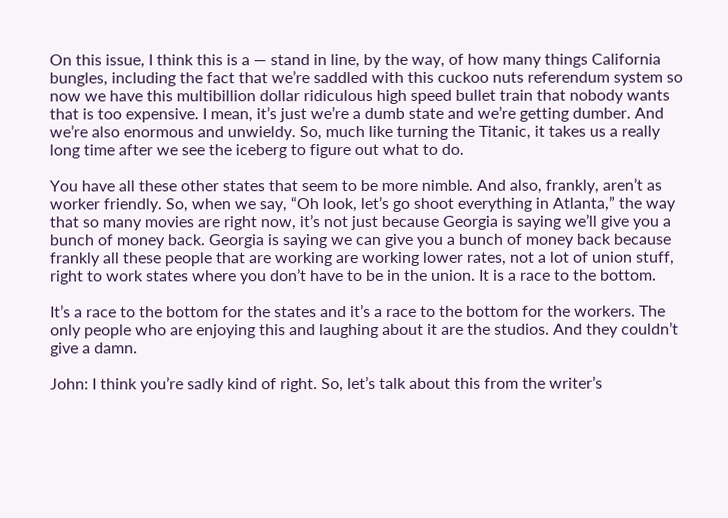On this issue, I think this is a — stand in line, by the way, of how many things California bungles, including the fact that we’re saddled with this cuckoo nuts referendum system so now we have this multibillion dollar ridiculous high speed bullet train that nobody wants that is too expensive. I mean, it’s just we’re a dumb state and we’re getting dumber. And we’re also enormous and unwieldy. So, much like turning the Titanic, it takes us a really long time after we see the iceberg to figure out what to do.

You have all these other states that seem to be more nimble. And also, frankly, aren’t as worker friendly. So, when we say, “Oh look, let’s go shoot everything in Atlanta,” the way that so many movies are right now, it’s not just because Georgia is saying we’ll give you a bunch of money back. Georgia is saying we can give you a bunch of money back because frankly all these people that are working are working lower rates, not a lot of union stuff, right to work states where you don’t have to be in the union. It is a race to the bottom.

It’s a race to the bottom for the states and it’s a race to the bottom for the workers. The only people who are enjoying this and laughing about it are the studios. And they couldn’t give a damn.

John: I think you’re sadly kind of right. So, let’s talk about this from the writer’s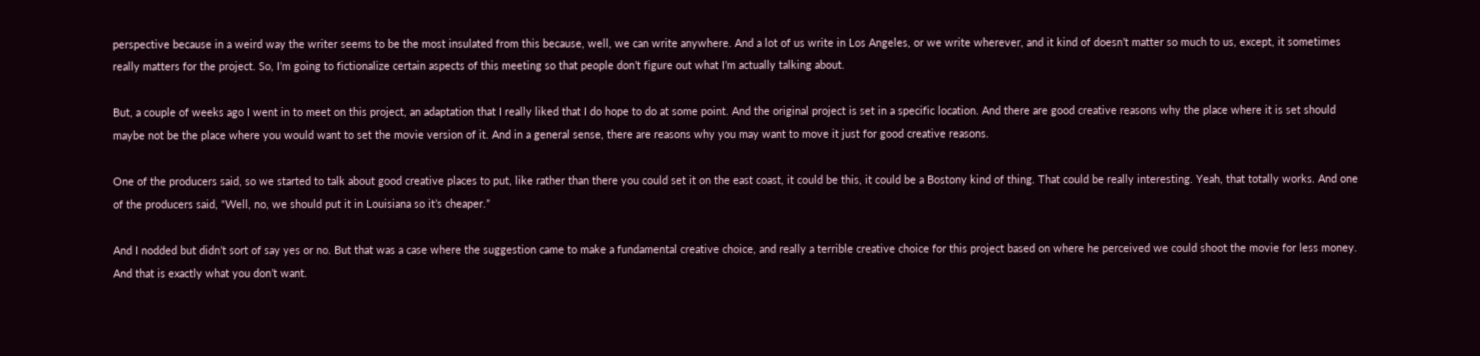perspective because in a weird way the writer seems to be the most insulated from this because, well, we can write anywhere. And a lot of us write in Los Angeles, or we write wherever, and it kind of doesn’t matter so much to us, except, it sometimes really matters for the project. So, I’m going to fictionalize certain aspects of this meeting so that people don’t figure out what I’m actually talking about.

But, a couple of weeks ago I went in to meet on this project, an adaptation that I really liked that I do hope to do at some point. And the original project is set in a specific location. And there are good creative reasons why the place where it is set should maybe not be the place where you would want to set the movie version of it. And in a general sense, there are reasons why you may want to move it just for good creative reasons.

One of the producers said, so we started to talk about good creative places to put, like rather than there you could set it on the east coast, it could be this, it could be a Bostony kind of thing. That could be really interesting. Yeah, that totally works. And one of the producers said, “Well, no, we should put it in Louisiana so it’s cheaper.”

And I nodded but didn’t sort of say yes or no. But that was a case where the suggestion came to make a fundamental creative choice, and really a terrible creative choice for this project based on where he perceived we could shoot the movie for less money. And that is exactly what you don’t want.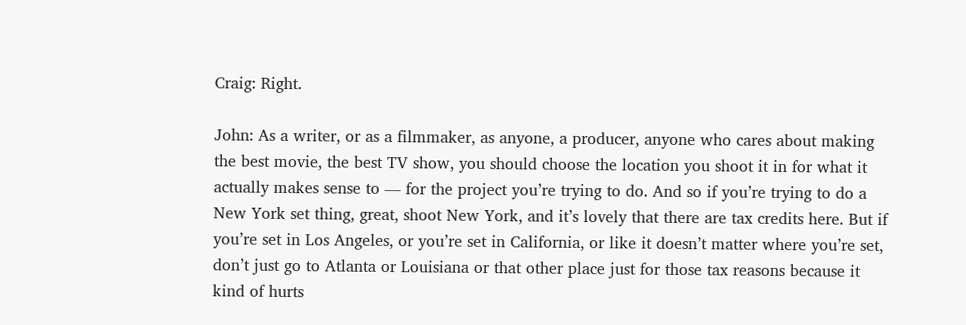Craig: Right.

John: As a writer, or as a filmmaker, as anyone, a producer, anyone who cares about making the best movie, the best TV show, you should choose the location you shoot it in for what it actually makes sense to — for the project you’re trying to do. And so if you’re trying to do a New York set thing, great, shoot New York, and it’s lovely that there are tax credits here. But if you’re set in Los Angeles, or you’re set in California, or like it doesn’t matter where you’re set, don’t just go to Atlanta or Louisiana or that other place just for those tax reasons because it kind of hurts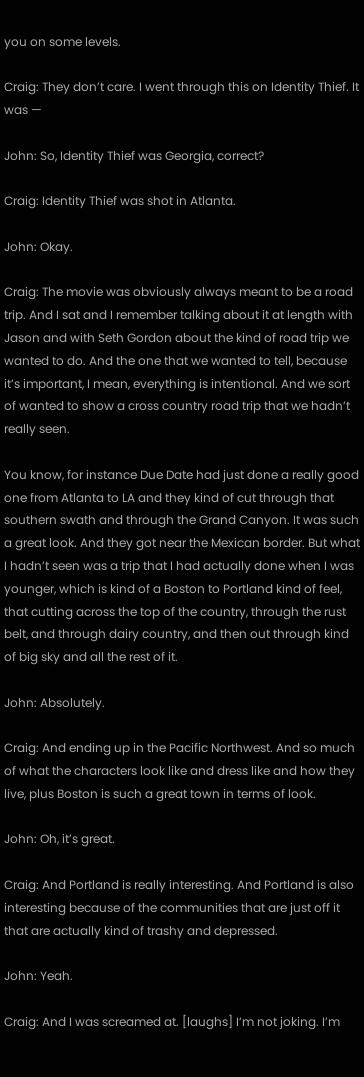you on some levels.

Craig: They don’t care. I went through this on Identity Thief. It was —

John: So, Identity Thief was Georgia, correct?

Craig: Identity Thief was shot in Atlanta.

John: Okay.

Craig: The movie was obviously always meant to be a road trip. And I sat and I remember talking about it at length with Jason and with Seth Gordon about the kind of road trip we wanted to do. And the one that we wanted to tell, because it’s important, I mean, everything is intentional. And we sort of wanted to show a cross country road trip that we hadn’t really seen.

You know, for instance Due Date had just done a really good one from Atlanta to LA and they kind of cut through that southern swath and through the Grand Canyon. It was such a great look. And they got near the Mexican border. But what I hadn’t seen was a trip that I had actually done when I was younger, which is kind of a Boston to Portland kind of feel, that cutting across the top of the country, through the rust belt, and through dairy country, and then out through kind of big sky and all the rest of it.

John: Absolutely.

Craig: And ending up in the Pacific Northwest. And so much of what the characters look like and dress like and how they live, plus Boston is such a great town in terms of look.

John: Oh, it’s great.

Craig: And Portland is really interesting. And Portland is also interesting because of the communities that are just off it that are actually kind of trashy and depressed.

John: Yeah.

Craig: And I was screamed at. [laughs] I’m not joking. I’m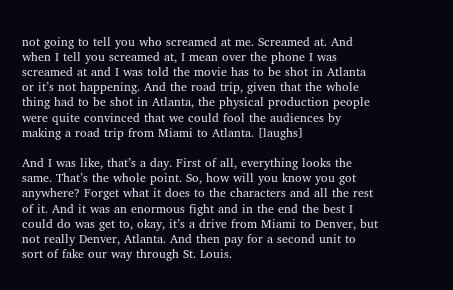not going to tell you who screamed at me. Screamed at. And when I tell you screamed at, I mean over the phone I was screamed at and I was told the movie has to be shot in Atlanta or it’s not happening. And the road trip, given that the whole thing had to be shot in Atlanta, the physical production people were quite convinced that we could fool the audiences by making a road trip from Miami to Atlanta. [laughs]

And I was like, that’s a day. First of all, everything looks the same. That’s the whole point. So, how will you know you got anywhere? Forget what it does to the characters and all the rest of it. And it was an enormous fight and in the end the best I could do was get to, okay, it’s a drive from Miami to Denver, but not really Denver, Atlanta. And then pay for a second unit to sort of fake our way through St. Louis.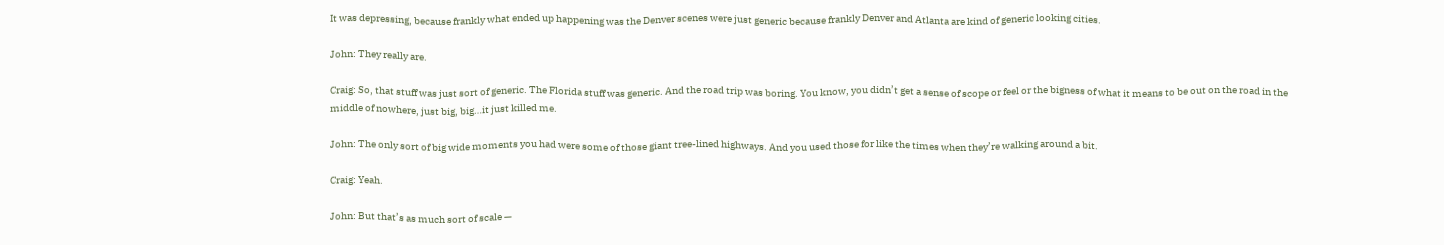It was depressing, because frankly what ended up happening was the Denver scenes were just generic because frankly Denver and Atlanta are kind of generic looking cities.

John: They really are.

Craig: So, that stuff was just sort of generic. The Florida stuff was generic. And the road trip was boring. You know, you didn’t get a sense of scope or feel or the bigness of what it means to be out on the road in the middle of nowhere, just big, big…it just killed me.

John: The only sort of big wide moments you had were some of those giant tree-lined highways. And you used those for like the times when they’re walking around a bit.

Craig: Yeah.

John: But that’s as much sort of scale —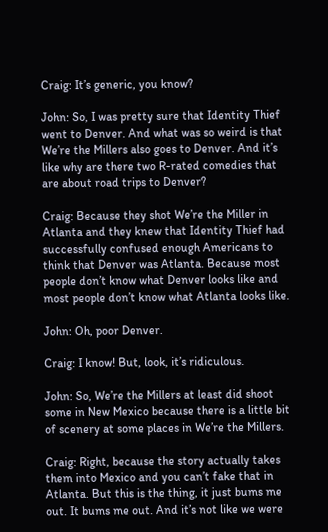Craig: It’s generic, you know?

John: So, I was pretty sure that Identity Thief went to Denver. And what was so weird is that We’re the Millers also goes to Denver. And it’s like why are there two R-rated comedies that are about road trips to Denver?

Craig: Because they shot We’re the Miller in Atlanta and they knew that Identity Thief had successfully confused enough Americans to think that Denver was Atlanta. Because most people don’t know what Denver looks like and most people don’t know what Atlanta looks like.

John: Oh, poor Denver.

Craig: I know! But, look, it’s ridiculous.

John: So, We’re the Millers at least did shoot some in New Mexico because there is a little bit of scenery at some places in We’re the Millers.

Craig: Right, because the story actually takes them into Mexico and you can’t fake that in Atlanta. But this is the thing, it just bums me out. It bums me out. And it’s not like we were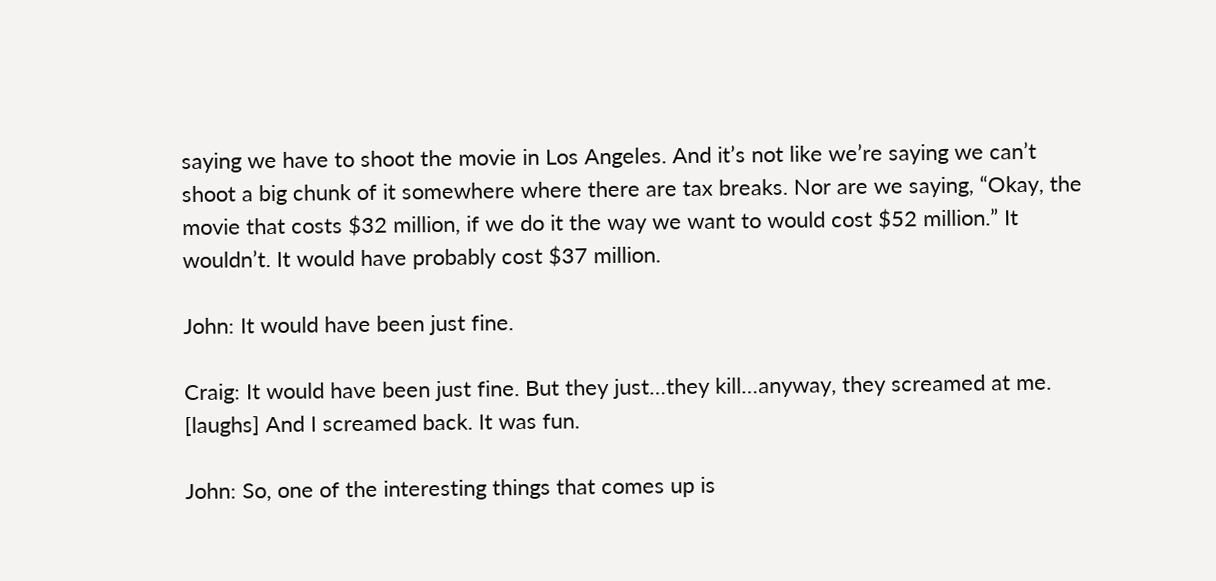saying we have to shoot the movie in Los Angeles. And it’s not like we’re saying we can’t shoot a big chunk of it somewhere where there are tax breaks. Nor are we saying, “Okay, the movie that costs $32 million, if we do it the way we want to would cost $52 million.” It wouldn’t. It would have probably cost $37 million.

John: It would have been just fine.

Craig: It would have been just fine. But they just…they kill…anyway, they screamed at me. [laughs] And I screamed back. It was fun.

John: So, one of the interesting things that comes up is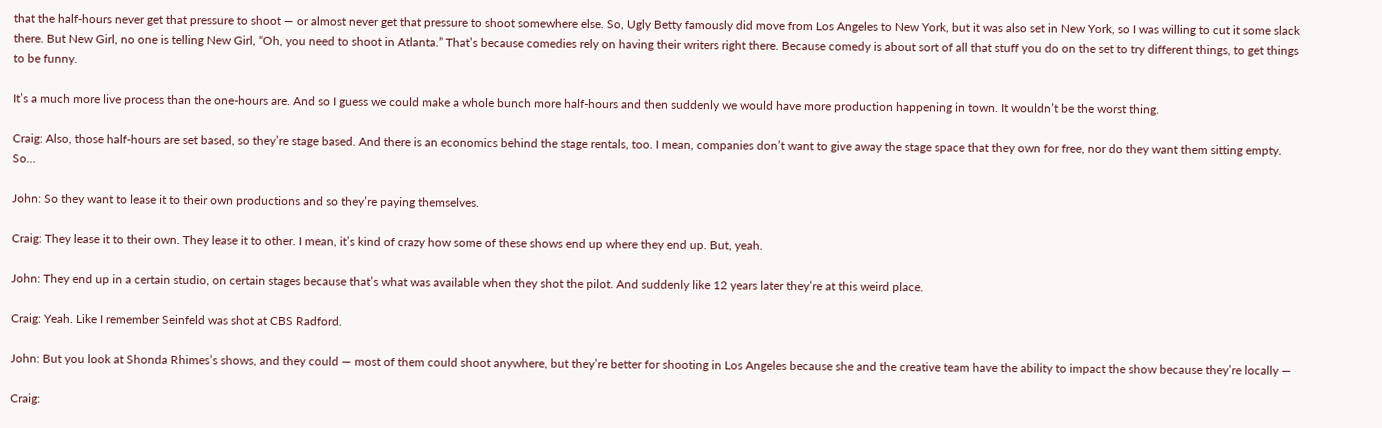that the half-hours never get that pressure to shoot — or almost never get that pressure to shoot somewhere else. So, Ugly Betty famously did move from Los Angeles to New York, but it was also set in New York, so I was willing to cut it some slack there. But New Girl, no one is telling New Girl, “Oh, you need to shoot in Atlanta.” That’s because comedies rely on having their writers right there. Because comedy is about sort of all that stuff you do on the set to try different things, to get things to be funny.

It’s a much more live process than the one-hours are. And so I guess we could make a whole bunch more half-hours and then suddenly we would have more production happening in town. It wouldn’t be the worst thing.

Craig: Also, those half-hours are set based, so they’re stage based. And there is an economics behind the stage rentals, too. I mean, companies don’t want to give away the stage space that they own for free, nor do they want them sitting empty. So…

John: So they want to lease it to their own productions and so they’re paying themselves.

Craig: They lease it to their own. They lease it to other. I mean, it’s kind of crazy how some of these shows end up where they end up. But, yeah.

John: They end up in a certain studio, on certain stages because that’s what was available when they shot the pilot. And suddenly like 12 years later they’re at this weird place.

Craig: Yeah. Like I remember Seinfeld was shot at CBS Radford.

John: But you look at Shonda Rhimes’s shows, and they could — most of them could shoot anywhere, but they’re better for shooting in Los Angeles because she and the creative team have the ability to impact the show because they’re locally —

Craig: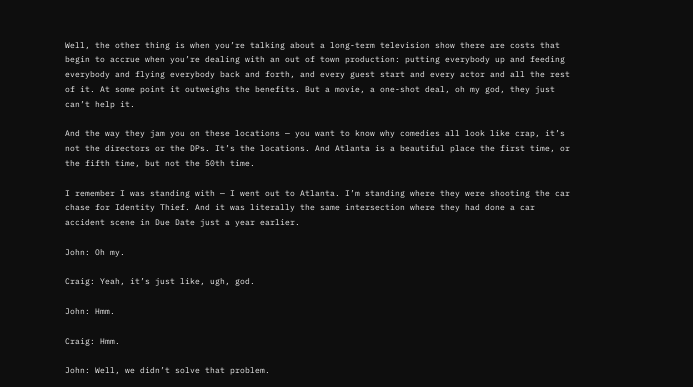Well, the other thing is when you’re talking about a long-term television show there are costs that begin to accrue when you’re dealing with an out of town production: putting everybody up and feeding everybody and flying everybody back and forth, and every guest start and every actor and all the rest of it. At some point it outweighs the benefits. But a movie, a one-shot deal, oh my god, they just can’t help it.

And the way they jam you on these locations — you want to know why comedies all look like crap, it’s not the directors or the DPs. It’s the locations. And Atlanta is a beautiful place the first time, or the fifth time, but not the 50th time.

I remember I was standing with — I went out to Atlanta. I’m standing where they were shooting the car chase for Identity Thief. And it was literally the same intersection where they had done a car accident scene in Due Date just a year earlier.

John: Oh my.

Craig: Yeah, it’s just like, ugh, god.

John: Hmm.

Craig: Hmm.

John: Well, we didn’t solve that problem.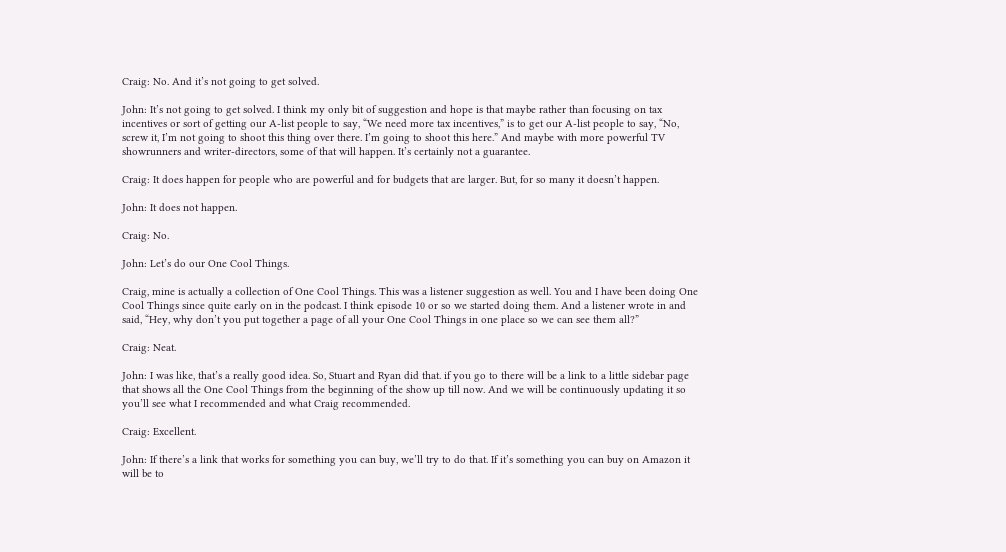Craig: No. And it’s not going to get solved.

John: It’s not going to get solved. I think my only bit of suggestion and hope is that maybe rather than focusing on tax incentives or sort of getting our A-list people to say, “We need more tax incentives,” is to get our A-list people to say, “No, screw it, I’m not going to shoot this thing over there. I’m going to shoot this here.” And maybe with more powerful TV showrunners and writer-directors, some of that will happen. It’s certainly not a guarantee.

Craig: It does happen for people who are powerful and for budgets that are larger. But, for so many it doesn’t happen.

John: It does not happen.

Craig: No.

John: Let’s do our One Cool Things.

Craig, mine is actually a collection of One Cool Things. This was a listener suggestion as well. You and I have been doing One Cool Things since quite early on in the podcast. I think episode 10 or so we started doing them. And a listener wrote in and said, “Hey, why don’t you put together a page of all your One Cool Things in one place so we can see them all?”

Craig: Neat.

John: I was like, that’s a really good idea. So, Stuart and Ryan did that. if you go to there will be a link to a little sidebar page that shows all the One Cool Things from the beginning of the show up till now. And we will be continuously updating it so you’ll see what I recommended and what Craig recommended.

Craig: Excellent.

John: If there’s a link that works for something you can buy, we’ll try to do that. If it’s something you can buy on Amazon it will be to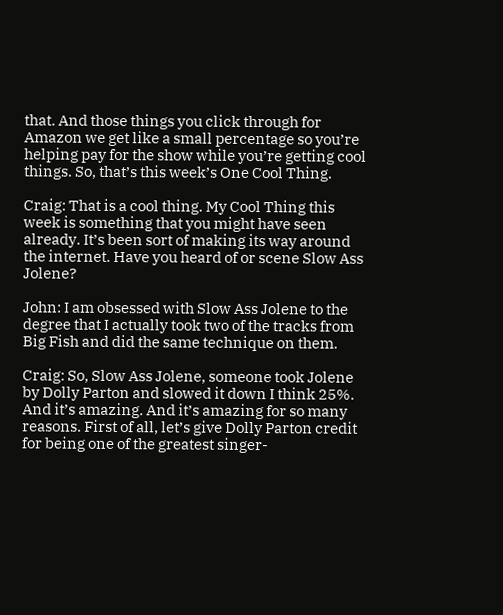that. And those things you click through for Amazon we get like a small percentage so you’re helping pay for the show while you’re getting cool things. So, that’s this week’s One Cool Thing.

Craig: That is a cool thing. My Cool Thing this week is something that you might have seen already. It’s been sort of making its way around the internet. Have you heard of or scene Slow Ass Jolene?

John: I am obsessed with Slow Ass Jolene to the degree that I actually took two of the tracks from Big Fish and did the same technique on them.

Craig: So, Slow Ass Jolene, someone took Jolene by Dolly Parton and slowed it down I think 25%. And it’s amazing. And it’s amazing for so many reasons. First of all, let’s give Dolly Parton credit for being one of the greatest singer-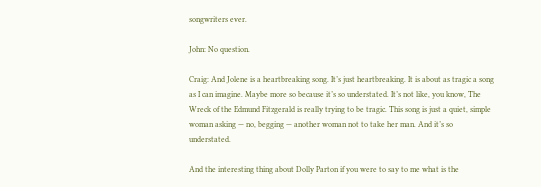songwriters ever.

John: No question.

Craig: And Jolene is a heartbreaking song. It’s just heartbreaking. It is about as tragic a song as I can imagine. Maybe more so because it’s so understated. It’s not like, you know, The Wreck of the Edmund Fitzgerald is really trying to be tragic. This song is just a quiet, simple woman asking — no, begging — another woman not to take her man. And it’s so understated.

And the interesting thing about Dolly Parton if you were to say to me what is the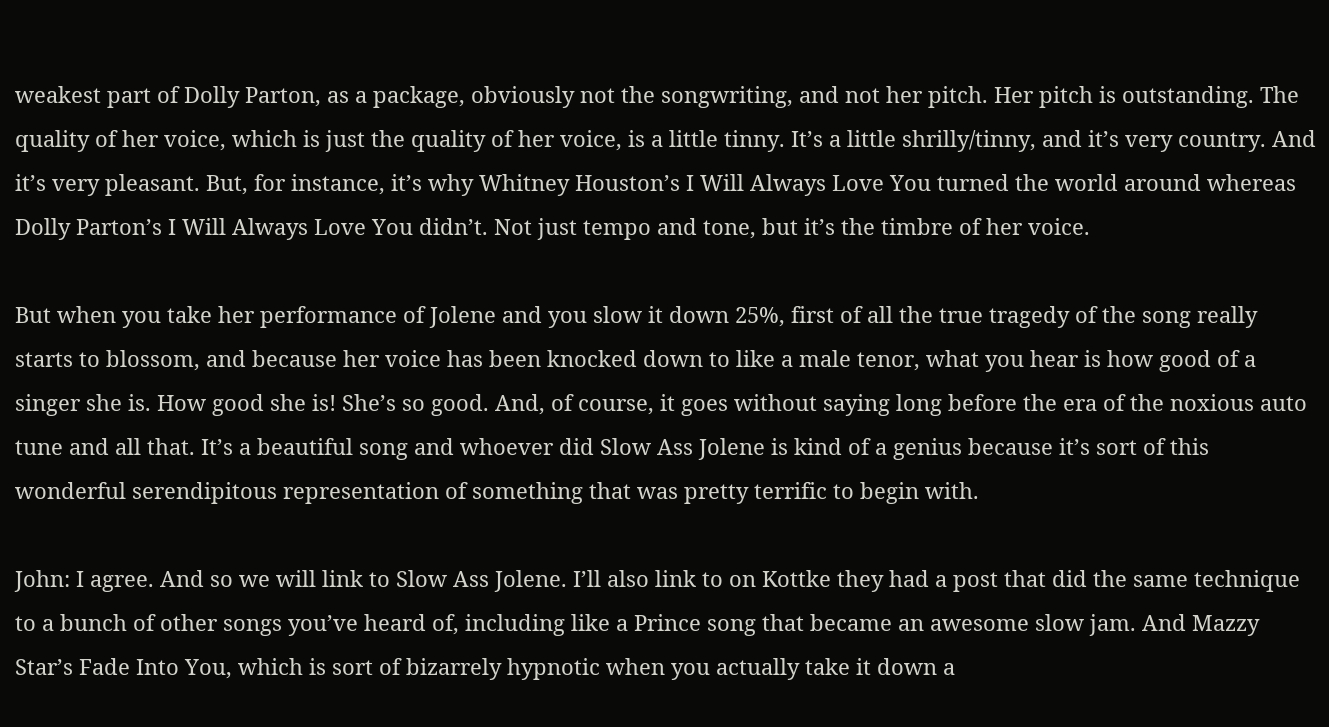weakest part of Dolly Parton, as a package, obviously not the songwriting, and not her pitch. Her pitch is outstanding. The quality of her voice, which is just the quality of her voice, is a little tinny. It’s a little shrilly/tinny, and it’s very country. And it’s very pleasant. But, for instance, it’s why Whitney Houston’s I Will Always Love You turned the world around whereas Dolly Parton’s I Will Always Love You didn’t. Not just tempo and tone, but it’s the timbre of her voice.

But when you take her performance of Jolene and you slow it down 25%, first of all the true tragedy of the song really starts to blossom, and because her voice has been knocked down to like a male tenor, what you hear is how good of a singer she is. How good she is! She’s so good. And, of course, it goes without saying long before the era of the noxious auto tune and all that. It’s a beautiful song and whoever did Slow Ass Jolene is kind of a genius because it’s sort of this wonderful serendipitous representation of something that was pretty terrific to begin with.

John: I agree. And so we will link to Slow Ass Jolene. I’ll also link to on Kottke they had a post that did the same technique to a bunch of other songs you’ve heard of, including like a Prince song that became an awesome slow jam. And Mazzy Star’s Fade Into You, which is sort of bizarrely hypnotic when you actually take it down a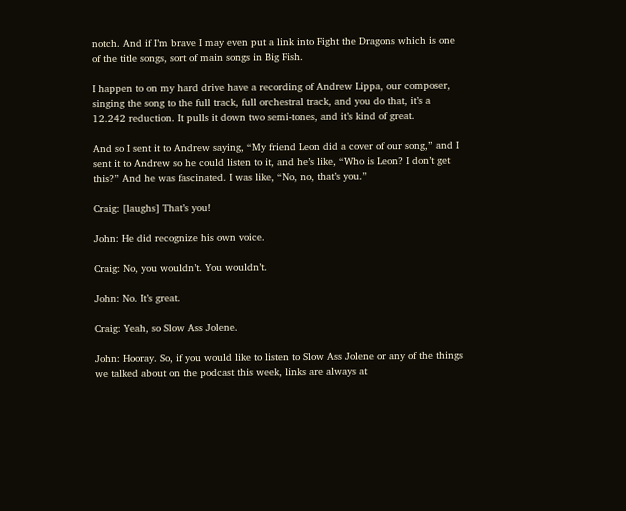notch. And if I’m brave I may even put a link into Fight the Dragons which is one of the title songs, sort of main songs in Big Fish.

I happen to on my hard drive have a recording of Andrew Lippa, our composer, singing the song to the full track, full orchestral track, and you do that, it’s a 12.242 reduction. It pulls it down two semi-tones, and it’s kind of great.

And so I sent it to Andrew saying, “My friend Leon did a cover of our song,” and I sent it to Andrew so he could listen to it, and he’s like, “Who is Leon? I don’t get this?” And he was fascinated. I was like, “No, no, that’s you.”

Craig: [laughs] That’s you!

John: He did recognize his own voice.

Craig: No, you wouldn’t. You wouldn’t.

John: No. It’s great.

Craig: Yeah, so Slow Ass Jolene.

John: Hooray. So, if you would like to listen to Slow Ass Jolene or any of the things we talked about on the podcast this week, links are always at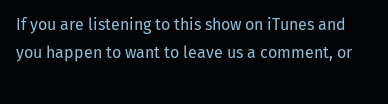If you are listening to this show on iTunes and you happen to want to leave us a comment, or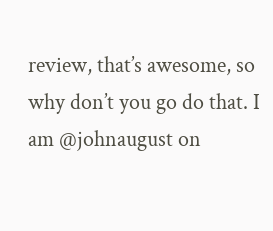review, that’s awesome, so why don’t you go do that. I am @johnaugust on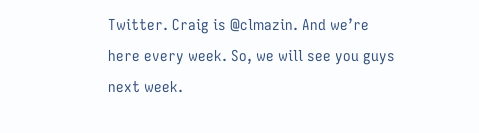Twitter. Craig is @clmazin. And we’re here every week. So, we will see you guys next week.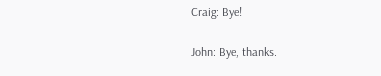Craig: Bye!

John: Bye, thanks.